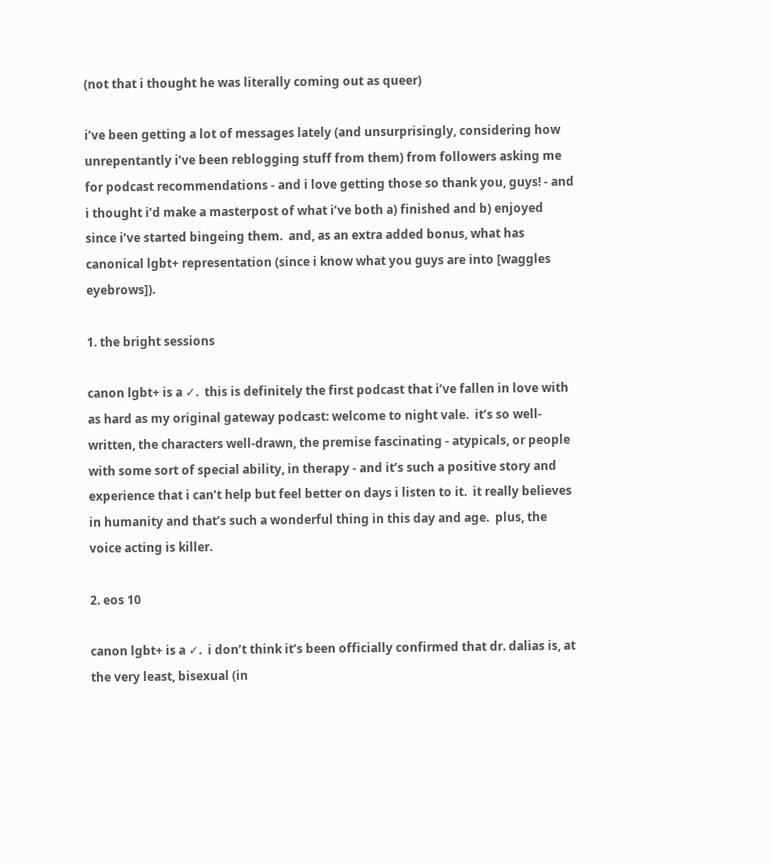(not that i thought he was literally coming out as queer)

i’ve been getting a lot of messages lately (and unsurprisingly, considering how unrepentantly i’ve been reblogging stuff from them) from followers asking me for podcast recommendations - and i love getting those so thank you, guys! - and i thought i’d make a masterpost of what i’ve both a) finished and b) enjoyed since i’ve started bingeing them.  and, as an extra added bonus, what has canonical lgbt+ representation (since i know what you guys are into [waggles eyebrows]).

1. the bright sessions

canon lgbt+ is a ✓.  this is definitely the first podcast that i’ve fallen in love with as hard as my original gateway podcast: welcome to night vale.  it’s so well-written, the characters well-drawn, the premise fascinating - atypicals, or people with some sort of special ability, in therapy - and it’s such a positive story and experience that i can’t help but feel better on days i listen to it.  it really believes in humanity and that’s such a wonderful thing in this day and age.  plus, the voice acting is killer.

2. eos 10

canon lgbt+ is a ✓.  i don’t think it’s been officially confirmed that dr. dalias is, at the very least, bisexual (in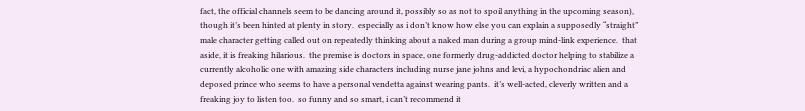fact, the official channels seem to be dancing around it, possibly so as not to spoil anything in the upcoming season), though it’s been hinted at plenty in story.  especially as i don’t know how else you can explain a supposedly “straight” male character getting called out on repeatedly thinking about a naked man during a group mind-link experience.  that aside, it is freaking hilarious.  the premise is doctors in space, one formerly drug-addicted doctor helping to stabilize a currently alcoholic one with amazing side characters including nurse jane johns and levi, a hypochondriac alien and deposed prince who seems to have a personal vendetta against wearing pants.  it’s well-acted, cleverly written and a freaking joy to listen too.  so funny and so smart, i can’t recommend it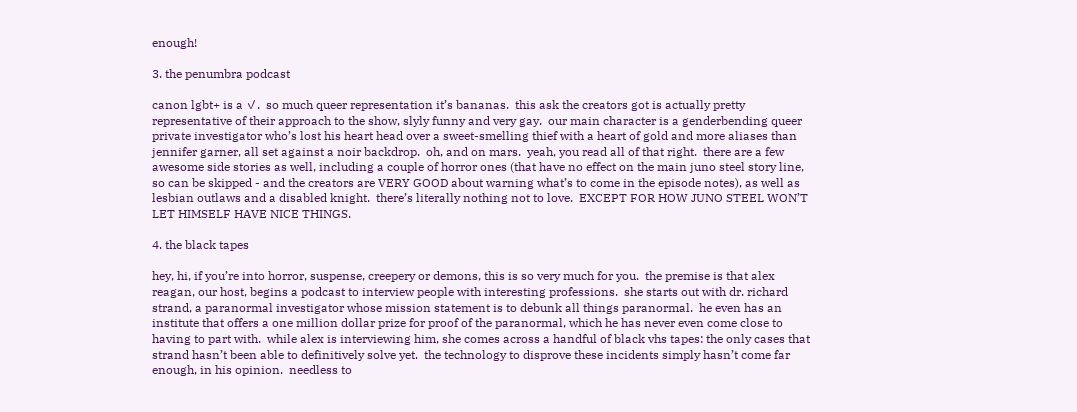enough!

3. the penumbra podcast

canon lgbt+ is a ✓.  so much queer representation it’s bananas.  this ask the creators got is actually pretty representative of their approach to the show, slyly funny and very gay.  our main character is a genderbending queer private investigator who’s lost his heart head over a sweet-smelling thief with a heart of gold and more aliases than jennifer garner, all set against a noir backdrop.  oh, and on mars.  yeah, you read all of that right.  there are a few awesome side stories as well, including a couple of horror ones (that have no effect on the main juno steel story line, so can be skipped - and the creators are VERY GOOD about warning what’s to come in the episode notes), as well as lesbian outlaws and a disabled knight.  there’s literally nothing not to love.  EXCEPT FOR HOW JUNO STEEL WON’T LET HIMSELF HAVE NICE THINGS.

4. the black tapes

hey, hi, if you’re into horror, suspense, creepery or demons, this is so very much for you.  the premise is that alex reagan, our host, begins a podcast to interview people with interesting professions.  she starts out with dr. richard strand, a paranormal investigator whose mission statement is to debunk all things paranormal.  he even has an institute that offers a one million dollar prize for proof of the paranormal, which he has never even come close to having to part with.  while alex is interviewing him, she comes across a handful of black vhs tapes: the only cases that strand hasn’t been able to definitively solve yet.  the technology to disprove these incidents simply hasn’t come far enough, in his opinion.  needless to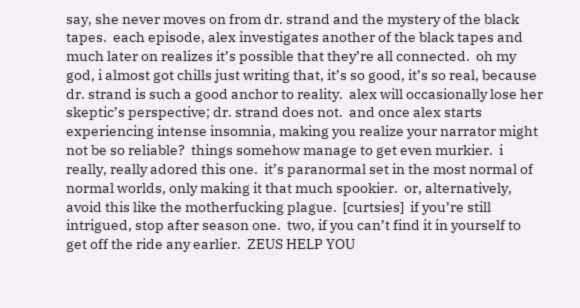say, she never moves on from dr. strand and the mystery of the black tapes.  each episode, alex investigates another of the black tapes and much later on realizes it’s possible that they’re all connected.  oh my god, i almost got chills just writing that, it’s so good, it’s so real, because dr. strand is such a good anchor to reality.  alex will occasionally lose her skeptic’s perspective; dr. strand does not.  and once alex starts experiencing intense insomnia, making you realize your narrator might not be so reliable?  things somehow manage to get even murkier.  i really, really adored this one.  it’s paranormal set in the most normal of normal worlds, only making it that much spookier.  or, alternatively, avoid this like the motherfucking plague.  [curtsies]  if you’re still intrigued, stop after season one.  two, if you can’t find it in yourself to get off the ride any earlier.  ZEUS HELP YOU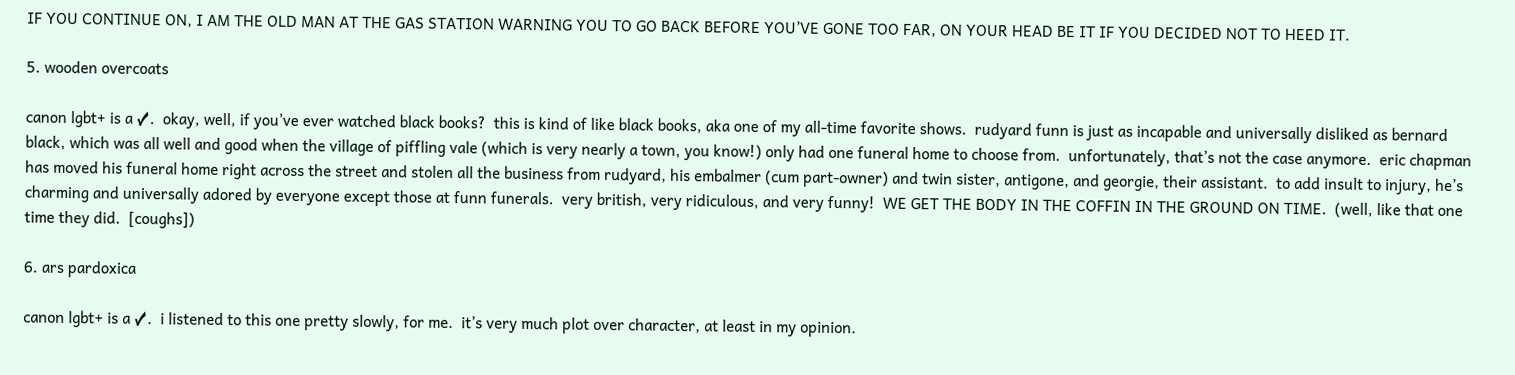IF YOU CONTINUE ON, I AM THE OLD MAN AT THE GAS STATION WARNING YOU TO GO BACK BEFORE YOU’VE GONE TOO FAR, ON YOUR HEAD BE IT IF YOU DECIDED NOT TO HEED IT.

5. wooden overcoats

canon lgbt+ is a ✓.  okay, well, if you’ve ever watched black books?  this is kind of like black books, aka one of my all-time favorite shows.  rudyard funn is just as incapable and universally disliked as bernard black, which was all well and good when the village of piffling vale (which is very nearly a town, you know!) only had one funeral home to choose from.  unfortunately, that’s not the case anymore.  eric chapman has moved his funeral home right across the street and stolen all the business from rudyard, his embalmer (cum part-owner) and twin sister, antigone, and georgie, their assistant.  to add insult to injury, he’s charming and universally adored by everyone except those at funn funerals.  very british, very ridiculous, and very funny!  WE GET THE BODY IN THE COFFIN IN THE GROUND ON TIME.  (well, like that one time they did.  [coughs])

6. ars pardoxica

canon lgbt+ is a ✓.  i listened to this one pretty slowly, for me.  it’s very much plot over character, at least in my opinion.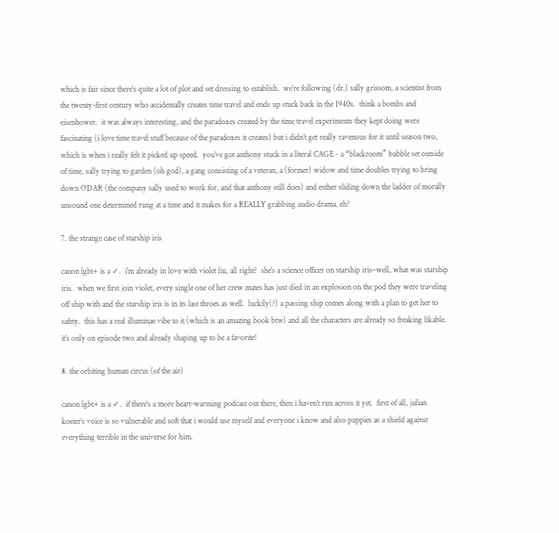which is fair since there’s quite a lot of plot and set dressing to establish.  we’re following (dr.) sally grissom, a scientist from the twenty-first century who accidentally creates time travel and ends up stuck back in the 1940s.  think a bombs and eisenhower.  it was always interesting, and the paradoxes created by the time travel experiments they kept doing were fascinating (i love time travel stuff because of the paradoxes it creates) but i didn’t get really ravenous for it until season two, which is when i really felt it picked up speed.  you’ve got anthony stuck in a literal CAGE - a “blackroom” bubble set outside of time, sally trying to garden (oh god), a gang consisting of a veteran, a (former) widow and time doubles trying to bring down ODAR (the company sally used to work for, and that anthony still does) and esther sliding down the ladder of morally unsound one determined rung at a time and it makes for a REALLY grabbing audio drama, eh?

7. the strange case of starship iris

canon lgbt+ is a ✓.  i’m already in love with violet liu, all right?  she’s a science officer on starship iris–well, what was starship iris.  when we first join violet, every single one of her crew mates has just died in an explosion on the pod they were traveling off ship with and the starship iris is in its last throes as well.  luckily(?) a passing ship comes along with a plan to get her to safety.  this has a real illuminae vibe to it (which is an amazing book btw) and all the characters are already so freaking likable.  it’s only on episode two and already shaping up to be a favorite!

8. the orbiting human circus (of the air)

canon lgbt+ is a ✓.  if there’s a more heart-warming podcast out there, then i haven’t run across it yet.  first of all, julian koster’s voice is so vulnerable and soft that i would use myself and everyone i know and also puppies as a shield against everything terrible in the universe for him.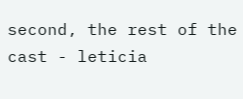second, the rest of the cast - leticia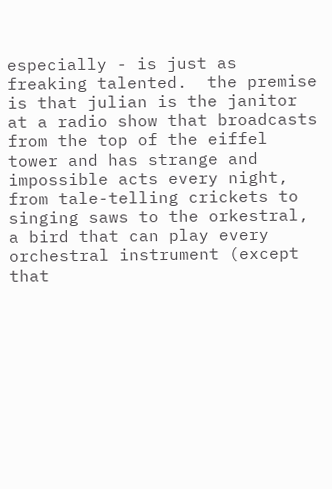especially - is just as freaking talented.  the premise is that julian is the janitor at a radio show that broadcasts from the top of the eiffel tower and has strange and impossible acts every night, from tale-telling crickets to singing saws to the orkestral, a bird that can play every orchestral instrument (except that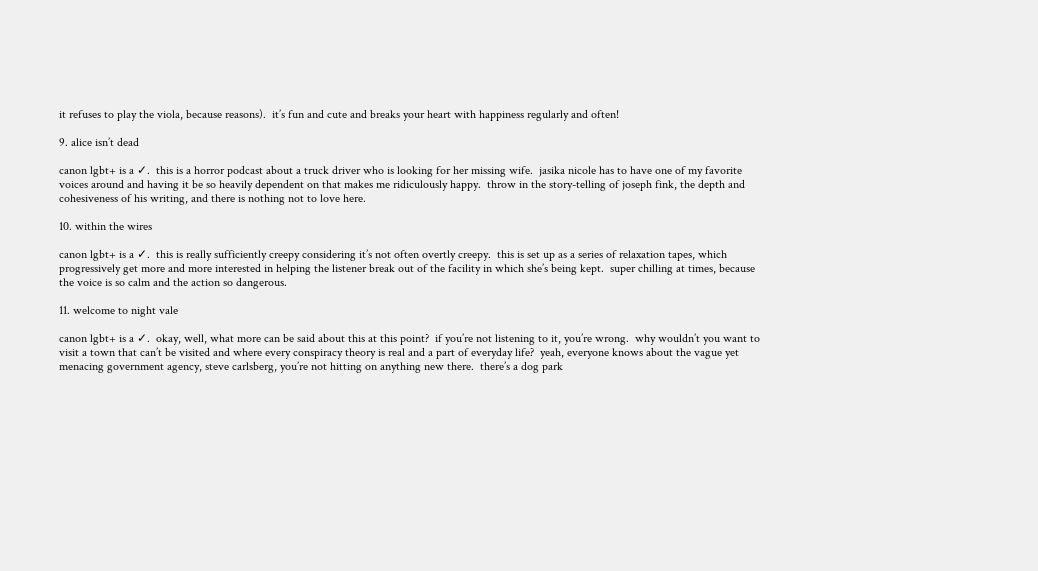it refuses to play the viola, because reasons).  it’s fun and cute and breaks your heart with happiness regularly and often!

9. alice isn’t dead

canon lgbt+ is a ✓.  this is a horror podcast about a truck driver who is looking for her missing wife.  jasika nicole has to have one of my favorite voices around and having it be so heavily dependent on that makes me ridiculously happy.  throw in the story-telling of joseph fink, the depth and cohesiveness of his writing, and there is nothing not to love here.

10. within the wires

canon lgbt+ is a ✓.  this is really sufficiently creepy considering it’s not often overtly creepy.  this is set up as a series of relaxation tapes, which progressively get more and more interested in helping the listener break out of the facility in which she’s being kept.  super chilling at times, because the voice is so calm and the action so dangerous.

11. welcome to night vale

canon lgbt+ is a ✓.  okay, well, what more can be said about this at this point?  if you’re not listening to it, you’re wrong.  why wouldn’t you want to visit a town that can’t be visited and where every conspiracy theory is real and a part of everyday life?  yeah, everyone knows about the vague yet menacing government agency, steve carlsberg, you’re not hitting on anything new there.  there’s a dog park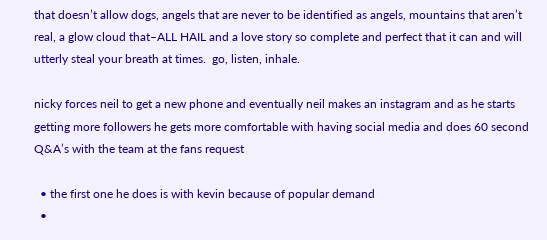that doesn’t allow dogs, angels that are never to be identified as angels, mountains that aren’t real, a glow cloud that–ALL HAIL and a love story so complete and perfect that it can and will utterly steal your breath at times.  go, listen, inhale.

nicky forces neil to get a new phone and eventually neil makes an instagram and as he starts getting more followers he gets more comfortable with having social media and does 60 second Q&A’s with the team at the fans request

  • the first one he does is with kevin because of popular demand
  •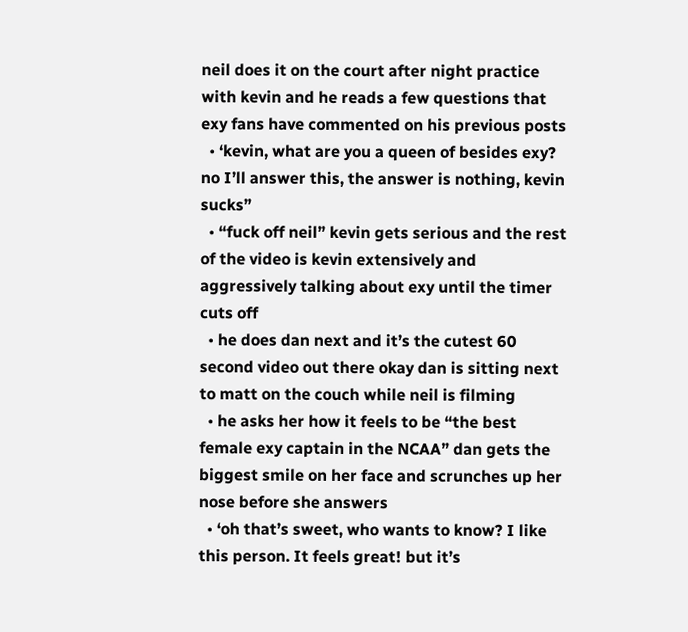neil does it on the court after night practice with kevin and he reads a few questions that exy fans have commented on his previous posts
  • ‘kevin, what are you a queen of besides exy? no I’ll answer this, the answer is nothing, kevin sucks”
  • “fuck off neil” kevin gets serious and the rest of the video is kevin extensively and aggressively talking about exy until the timer cuts off
  • he does dan next and it’s the cutest 60 second video out there okay dan is sitting next to matt on the couch while neil is filming
  • he asks her how it feels to be “the best female exy captain in the NCAA” dan gets the biggest smile on her face and scrunches up her nose before she answers
  • ‘oh that’s sweet, who wants to know? I like this person. It feels great! but it’s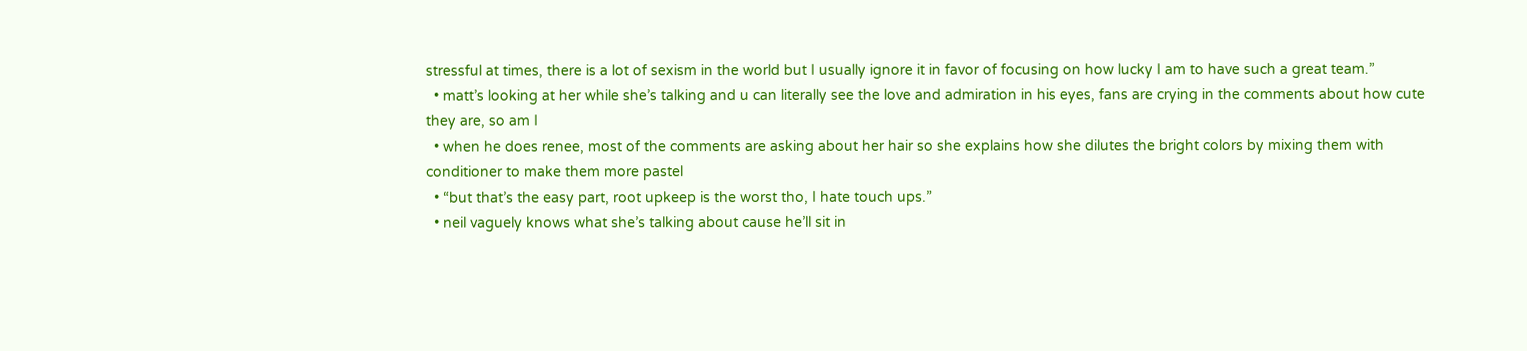stressful at times, there is a lot of sexism in the world but I usually ignore it in favor of focusing on how lucky I am to have such a great team.”
  • matt’s looking at her while she’s talking and u can literally see the love and admiration in his eyes, fans are crying in the comments about how cute they are, so am I
  • when he does renee, most of the comments are asking about her hair so she explains how she dilutes the bright colors by mixing them with conditioner to make them more pastel
  • “but that’s the easy part, root upkeep is the worst tho, I hate touch ups.”
  • neil vaguely knows what she’s talking about cause he’ll sit in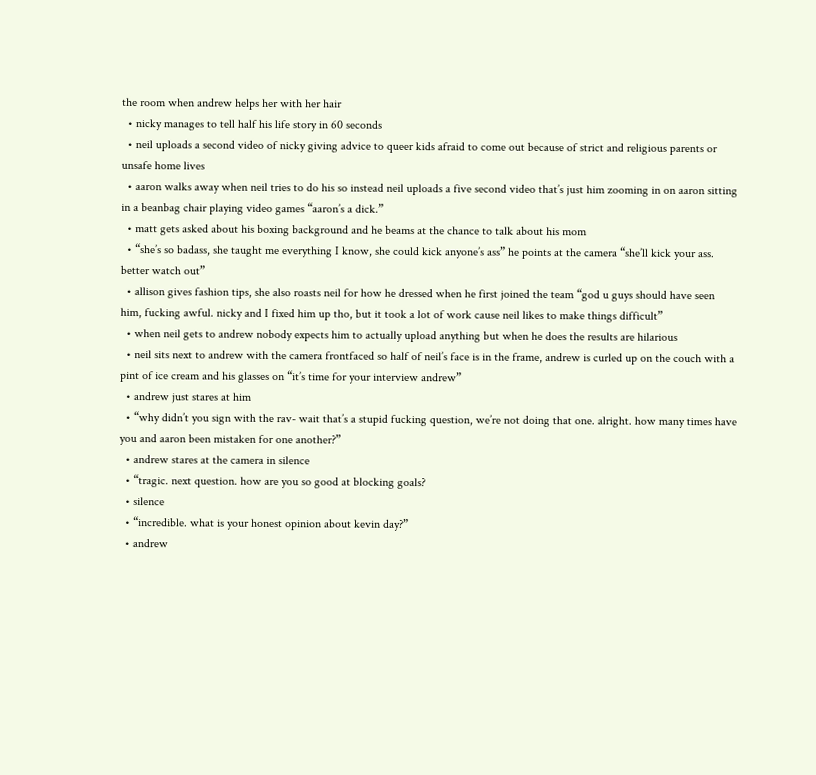the room when andrew helps her with her hair
  • nicky manages to tell half his life story in 60 seconds
  • neil uploads a second video of nicky giving advice to queer kids afraid to come out because of strict and religious parents or unsafe home lives
  • aaron walks away when neil tries to do his so instead neil uploads a five second video that’s just him zooming in on aaron sitting in a beanbag chair playing video games “aaron’s a dick.”
  • matt gets asked about his boxing background and he beams at the chance to talk about his mom
  • “she’s so badass, she taught me everything I know, she could kick anyone’s ass” he points at the camera “she’ll kick your ass. better watch out”
  • allison gives fashion tips, she also roasts neil for how he dressed when he first joined the team “god u guys should have seen him, fucking awful. nicky and I fixed him up tho, but it took a lot of work cause neil likes to make things difficult”
  • when neil gets to andrew nobody expects him to actually upload anything but when he does the results are hilarious
  • neil sits next to andrew with the camera frontfaced so half of neil’s face is in the frame, andrew is curled up on the couch with a pint of ice cream and his glasses on “it’s time for your interview andrew”
  • andrew just stares at him
  • “why didn’t you sign with the rav- wait that’s a stupid fucking question, we’re not doing that one. alright. how many times have you and aaron been mistaken for one another?”
  • andrew stares at the camera in silence
  • “tragic. next question. how are you so good at blocking goals?
  • silence
  • “incredible. what is your honest opinion about kevin day?”
  • andrew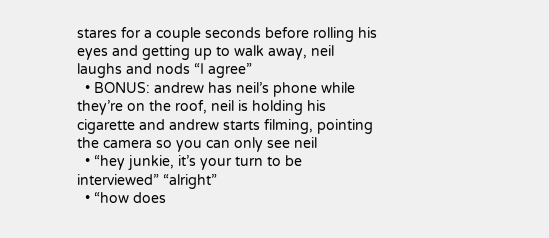stares for a couple seconds before rolling his eyes and getting up to walk away, neil laughs and nods “I agree”
  • BONUS: andrew has neil’s phone while they’re on the roof, neil is holding his cigarette and andrew starts filming, pointing the camera so you can only see neil
  • “hey junkie, it’s your turn to be interviewed” “alright”
  • “how does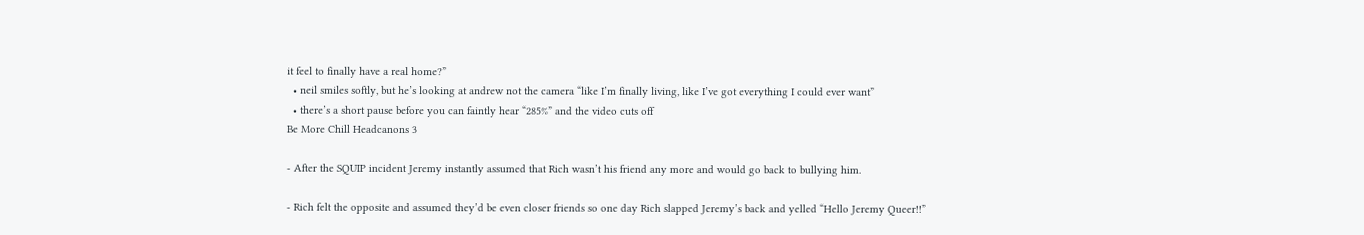it feel to finally have a real home?”
  • neil smiles softly, but he’s looking at andrew not the camera “like I’m finally living, like I’ve got everything I could ever want”
  • there’s a short pause before you can faintly hear “285%” and the video cuts off
Be More Chill Headcanons 3

- After the SQUIP incident Jeremy instantly assumed that Rich wasn’t his friend any more and would go back to bullying him.

- Rich felt the opposite and assumed they’d be even closer friends so one day Rich slapped Jeremy’s back and yelled “Hello Jeremy Queer!!”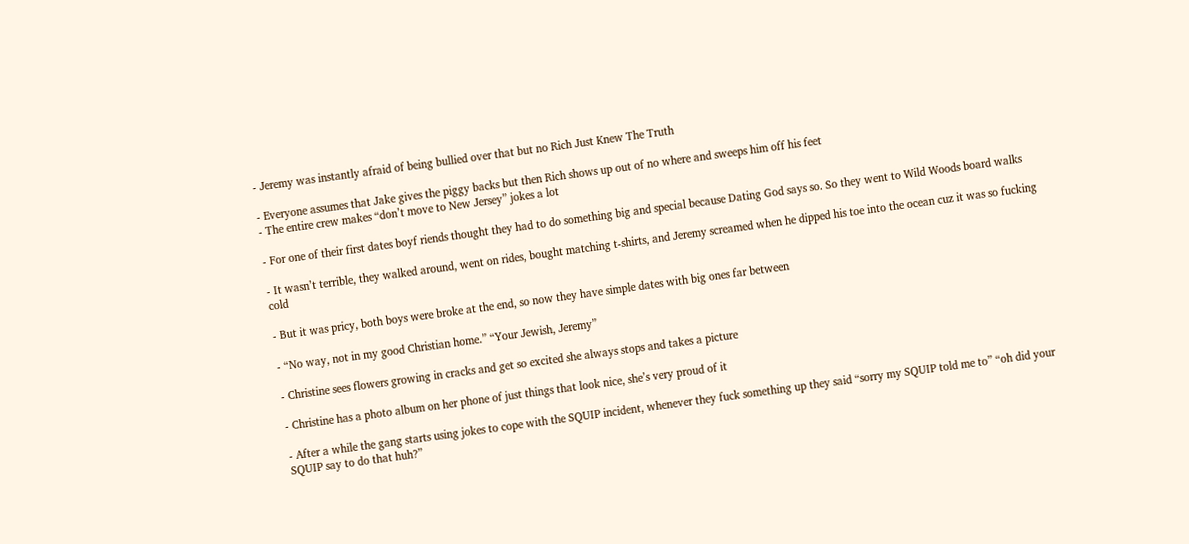- Jeremy was instantly afraid of being bullied over that but no Rich Just Knew The Truth

- Everyone assumes that Jake gives the piggy backs but then Rich shows up out of no where and sweeps him off his feet
- The entire crew makes “don’t move to New Jersey” jokes a lot

- For one of their first dates boyf riends thought they had to do something big and special because Dating God says so. So they went to Wild Woods board walks

- It wasn’t terrible, they walked around, went on rides, bought matching t-shirts, and Jeremy screamed when he dipped his toe into the ocean cuz it was so fucking cold

- But it was pricy, both boys were broke at the end, so now they have simple dates with big ones far between

- “No way, not in my good Christian home.” “Your Jewish, Jeremy”

- Christine sees flowers growing in cracks and get so excited she always stops and takes a picture

- Christine has a photo album on her phone of just things that look nice, she’s very proud of it

- After a while the gang starts using jokes to cope with the SQUIP incident, whenever they fuck something up they said “sorry my SQUIP told me to” “oh did your SQUIP say to do that huh?”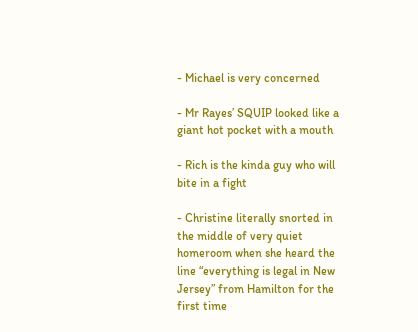- Michael is very concerned

- Mr Rayes’ SQUIP looked like a giant hot pocket with a mouth

- Rich is the kinda guy who will bite in a fight

- Christine literally snorted in the middle of very quiet homeroom when she heard the line “everything is legal in New Jersey” from Hamilton for the first time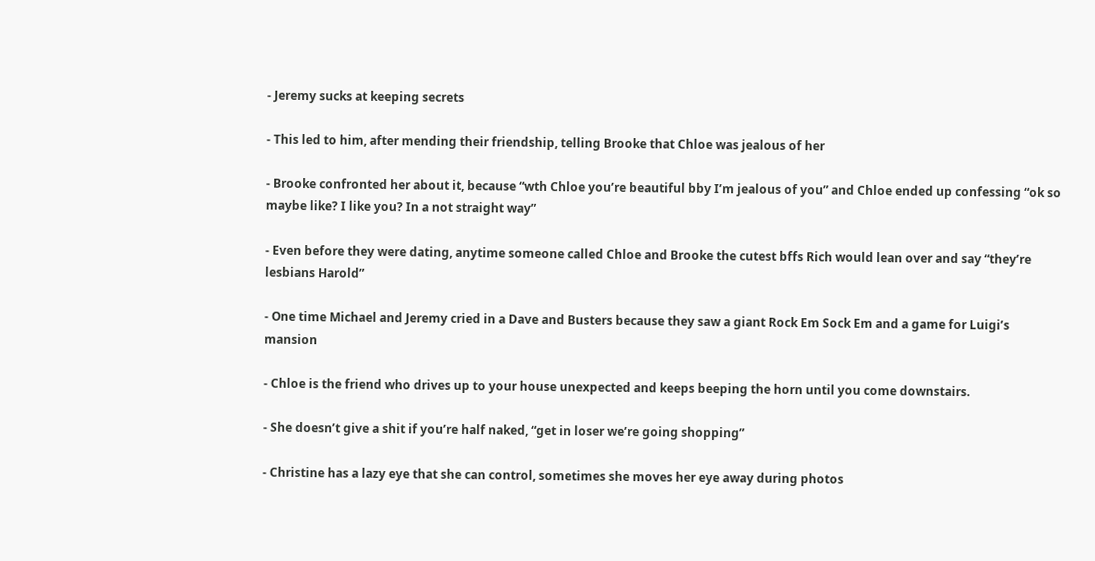- Jeremy sucks at keeping secrets

- This led to him, after mending their friendship, telling Brooke that Chloe was jealous of her

- Brooke confronted her about it, because “wth Chloe you’re beautiful bby I’m jealous of you” and Chloe ended up confessing “ok so maybe like? I like you? In a not straight way”

- Even before they were dating, anytime someone called Chloe and Brooke the cutest bffs Rich would lean over and say “they’re lesbians Harold”

- One time Michael and Jeremy cried in a Dave and Busters because they saw a giant Rock Em Sock Em and a game for Luigi’s mansion

- Chloe is the friend who drives up to your house unexpected and keeps beeping the horn until you come downstairs.

- She doesn’t give a shit if you’re half naked, “get in loser we’re going shopping”

- Christine has a lazy eye that she can control, sometimes she moves her eye away during photos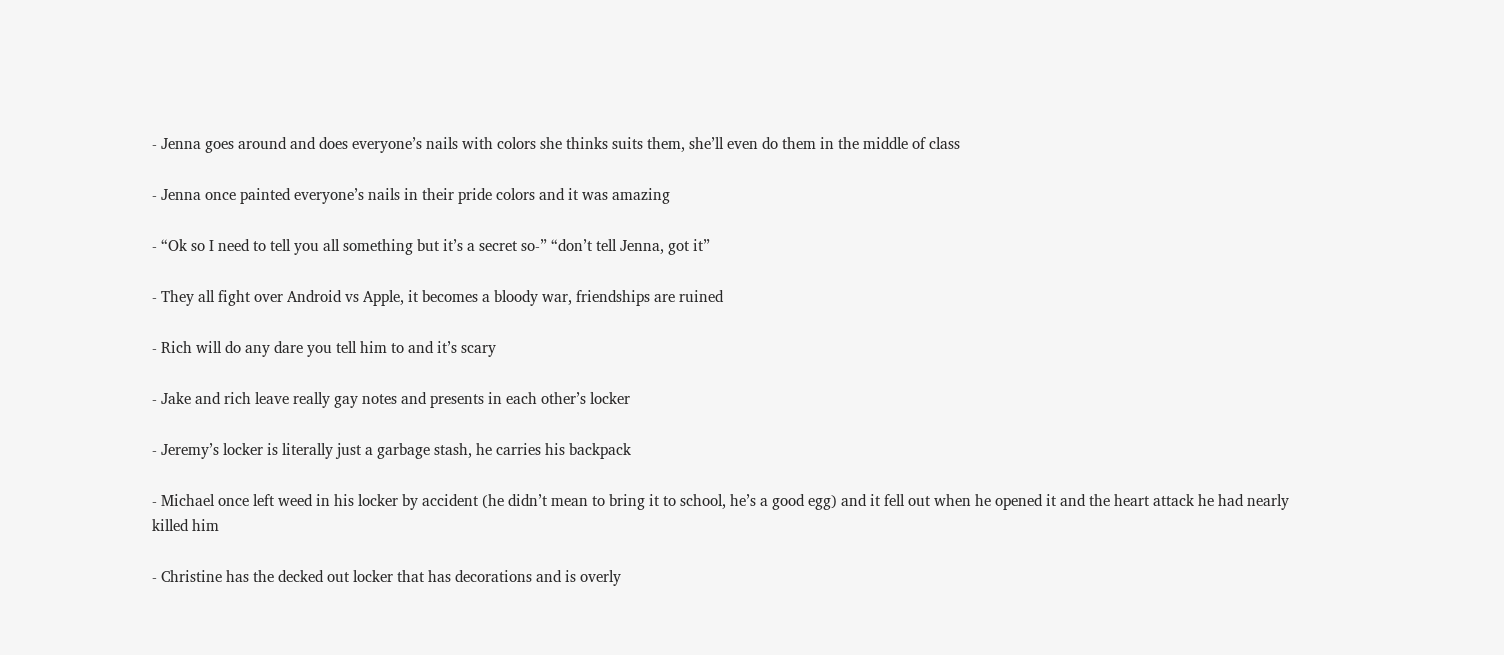- Jenna goes around and does everyone’s nails with colors she thinks suits them, she’ll even do them in the middle of class

- Jenna once painted everyone’s nails in their pride colors and it was amazing

- “Ok so I need to tell you all something but it’s a secret so-” “don’t tell Jenna, got it”

- They all fight over Android vs Apple, it becomes a bloody war, friendships are ruined

- Rich will do any dare you tell him to and it’s scary

- Jake and rich leave really gay notes and presents in each other’s locker

- Jeremy’s locker is literally just a garbage stash, he carries his backpack

- Michael once left weed in his locker by accident (he didn’t mean to bring it to school, he’s a good egg) and it fell out when he opened it and the heart attack he had nearly killed him

- Christine has the decked out locker that has decorations and is overly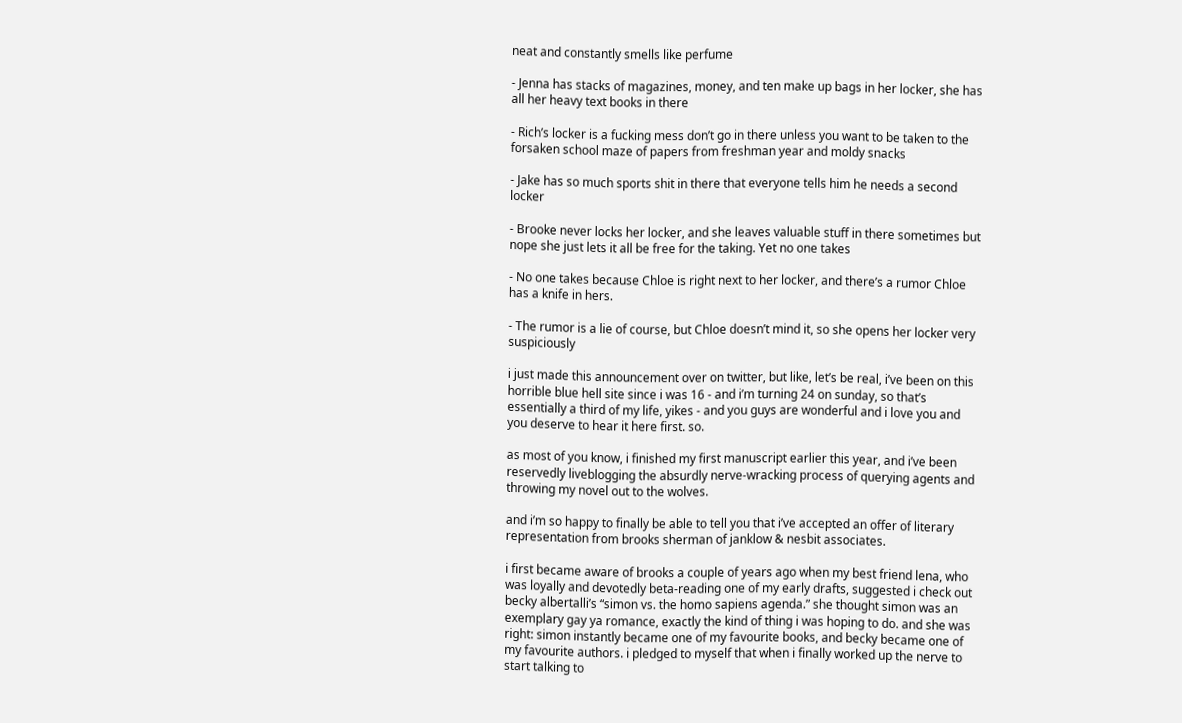neat and constantly smells like perfume

- Jenna has stacks of magazines, money, and ten make up bags in her locker, she has all her heavy text books in there

- Rich’s locker is a fucking mess don’t go in there unless you want to be taken to the forsaken school maze of papers from freshman year and moldy snacks

- Jake has so much sports shit in there that everyone tells him he needs a second locker

- Brooke never locks her locker, and she leaves valuable stuff in there sometimes but nope she just lets it all be free for the taking. Yet no one takes

- No one takes because Chloe is right next to her locker, and there’s a rumor Chloe has a knife in hers.

- The rumor is a lie of course, but Chloe doesn’t mind it, so she opens her locker very suspiciously

i just made this announcement over on twitter, but like, let’s be real, i’ve been on this horrible blue hell site since i was 16 - and i’m turning 24 on sunday, so that’s essentially a third of my life, yikes - and you guys are wonderful and i love you and you deserve to hear it here first. so.

as most of you know, i finished my first manuscript earlier this year, and i’ve been reservedly liveblogging the absurdly nerve-wracking process of querying agents and throwing my novel out to the wolves.

and i’m so happy to finally be able to tell you that i’ve accepted an offer of literary representation from brooks sherman of janklow & nesbit associates.

i first became aware of brooks a couple of years ago when my best friend lena, who was loyally and devotedly beta-reading one of my early drafts, suggested i check out becky albertalli’s “simon vs. the homo sapiens agenda.” she thought simon was an exemplary gay ya romance, exactly the kind of thing i was hoping to do. and she was right: simon instantly became one of my favourite books, and becky became one of my favourite authors. i pledged to myself that when i finally worked up the nerve to start talking to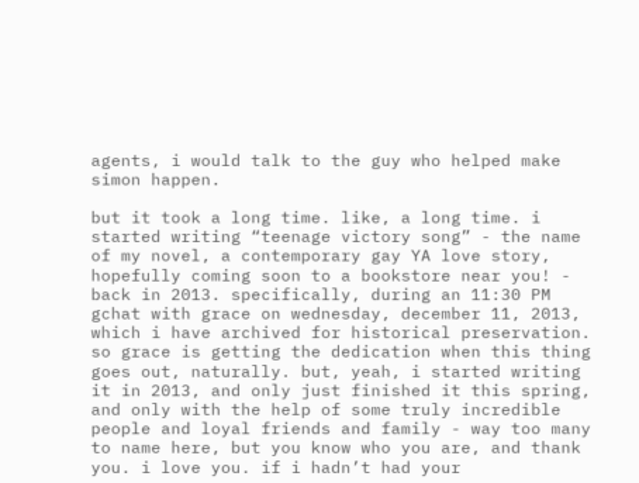agents, i would talk to the guy who helped make simon happen.

but it took a long time. like, a long time. i started writing “teenage victory song” - the name of my novel, a contemporary gay YA love story, hopefully coming soon to a bookstore near you! - back in 2013. specifically, during an 11:30 PM gchat with grace on wednesday, december 11, 2013, which i have archived for historical preservation. so grace is getting the dedication when this thing goes out, naturally. but, yeah, i started writing it in 2013, and only just finished it this spring, and only with the help of some truly incredible people and loyal friends and family - way too many to name here, but you know who you are, and thank you. i love you. if i hadn’t had your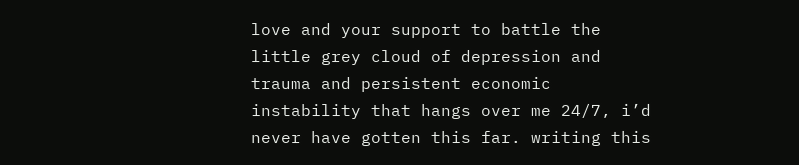love and your support to battle the little grey cloud of depression and trauma and persistent economic instability that hangs over me 24/7, i’d never have gotten this far. writing this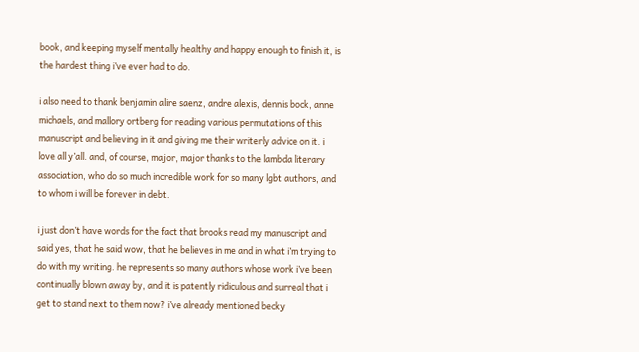book, and keeping myself mentally healthy and happy enough to finish it, is the hardest thing i’ve ever had to do.

i also need to thank benjamin alire saenz, andre alexis, dennis bock, anne michaels, and mallory ortberg for reading various permutations of this manuscript and believing in it and giving me their writerly advice on it. i love all y’all. and, of course, major, major thanks to the lambda literary association, who do so much incredible work for so many lgbt authors, and to whom i will be forever in debt.

i just don’t have words for the fact that brooks read my manuscript and said yes, that he said wow, that he believes in me and in what i’m trying to do with my writing. he represents so many authors whose work i’ve been continually blown away by, and it is patently ridiculous and surreal that i get to stand next to them now? i’ve already mentioned becky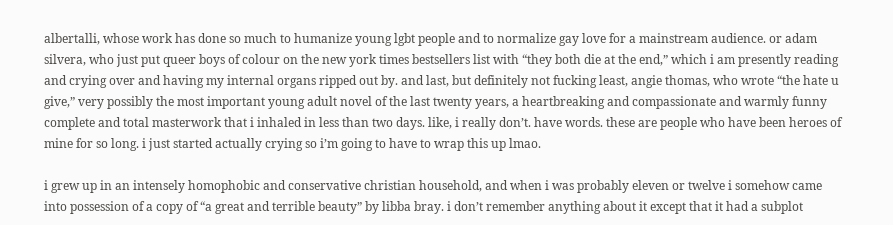albertalli, whose work has done so much to humanize young lgbt people and to normalize gay love for a mainstream audience. or adam silvera, who just put queer boys of colour on the new york times bestsellers list with “they both die at the end,” which i am presently reading and crying over and having my internal organs ripped out by. and last, but definitely not fucking least, angie thomas, who wrote “the hate u give,” very possibly the most important young adult novel of the last twenty years, a heartbreaking and compassionate and warmly funny complete and total masterwork that i inhaled in less than two days. like, i really don’t. have words. these are people who have been heroes of mine for so long. i just started actually crying so i’m going to have to wrap this up lmao.

i grew up in an intensely homophobic and conservative christian household, and when i was probably eleven or twelve i somehow came into possession of a copy of “a great and terrible beauty” by libba bray. i don’t remember anything about it except that it had a subplot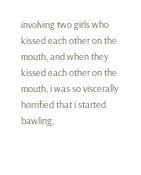involving two girls who kissed each other on the mouth, and when they kissed each other on the mouth, i was so viscerally horrified that i started bawling,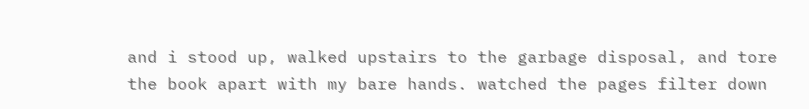and i stood up, walked upstairs to the garbage disposal, and tore the book apart with my bare hands. watched the pages filter down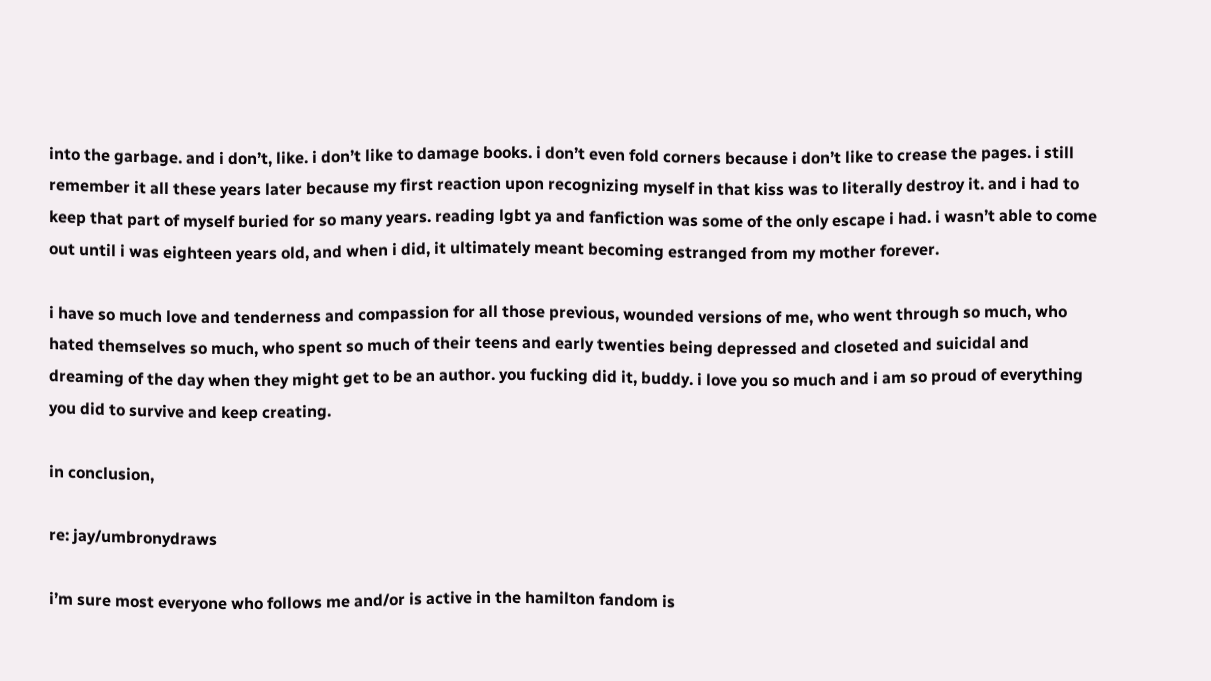into the garbage. and i don’t, like. i don’t like to damage books. i don’t even fold corners because i don’t like to crease the pages. i still remember it all these years later because my first reaction upon recognizing myself in that kiss was to literally destroy it. and i had to keep that part of myself buried for so many years. reading lgbt ya and fanfiction was some of the only escape i had. i wasn’t able to come out until i was eighteen years old, and when i did, it ultimately meant becoming estranged from my mother forever.

i have so much love and tenderness and compassion for all those previous, wounded versions of me, who went through so much, who hated themselves so much, who spent so much of their teens and early twenties being depressed and closeted and suicidal and dreaming of the day when they might get to be an author. you fucking did it, buddy. i love you so much and i am so proud of everything you did to survive and keep creating.

in conclusion,

re: jay/umbronydraws

i’m sure most everyone who follows me and/or is active in the hamilton fandom is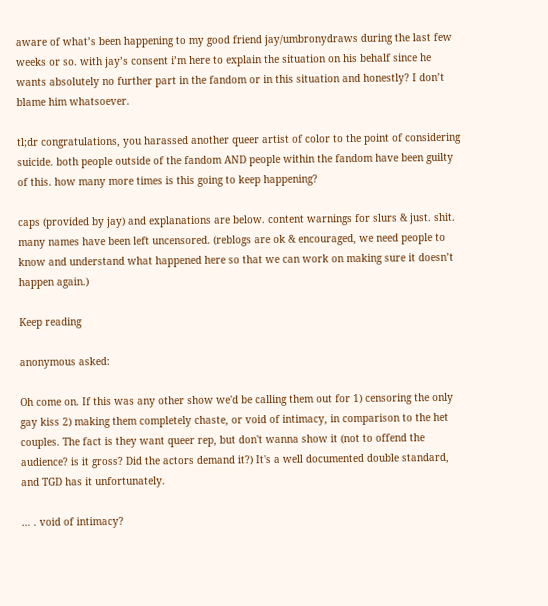aware of what’s been happening to my good friend jay/umbronydraws during the last few weeks or so. with jay’s consent i’m here to explain the situation on his behalf since he wants absolutely no further part in the fandom or in this situation and honestly? I don’t blame him whatsoever.

tl;dr congratulations, you harassed another queer artist of color to the point of considering suicide. both people outside of the fandom AND people within the fandom have been guilty of this. how many more times is this going to keep happening?

caps (provided by jay) and explanations are below. content warnings for slurs & just. shit. many names have been left uncensored. (reblogs are ok & encouraged, we need people to know and understand what happened here so that we can work on making sure it doesn’t happen again.)

Keep reading

anonymous asked:

Oh come on. If this was any other show we'd be calling them out for 1) censoring the only gay kiss 2) making them completely chaste, or void of intimacy, in comparison to the het couples. The fact is they want queer rep, but don't wanna show it (not to offend the audience? is it gross? Did the actors demand it?) It's a well documented double standard, and TGD has it unfortunately.

… . void of intimacy?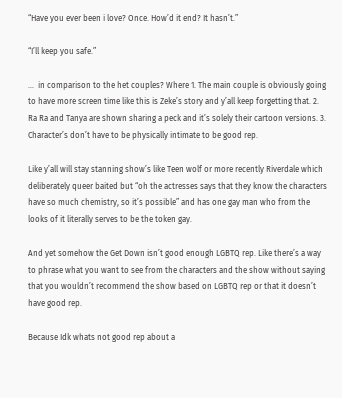“Have you ever been i love? Once. How’d it end? It hasn’t.”

“I’ll keep you safe.”

…  in comparison to the het couples? Where 1. The main couple is obviously going to have more screen time like this is Zeke’s story and y’all keep forgetting that. 2. Ra Ra and Tanya are shown sharing a peck and it’s solely their cartoon versions. 3. Character’s don’t have to be physically intimate to be good rep.

Like y’all will stay stanning show’s like Teen wolf or more recently Riverdale which deliberately queer baited but “oh the actresses says that they know the characters have so much chemistry, so it’s possible” and has one gay man who from the looks of it literally serves to be the token gay.

And yet somehow the Get Down isn’t good enough LGBTQ rep. Like there’s a way to phrase what you want to see from the characters and the show without saying that you wouldn’t recommend the show based on LGBTQ rep or that it doesn’t have good rep.

Because Idk whats not good rep about a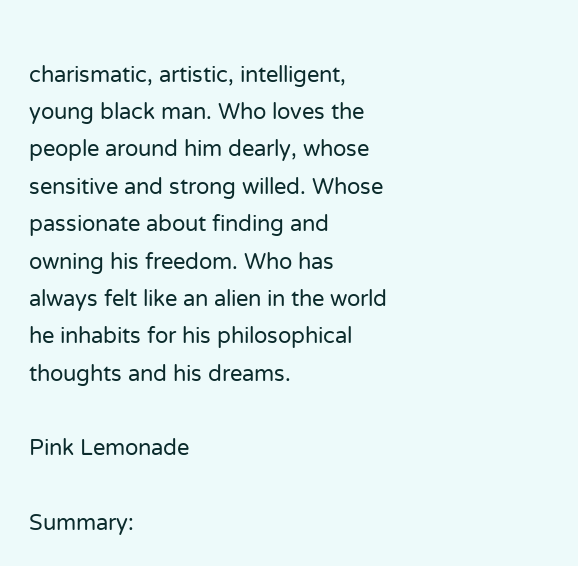charismatic, artistic, intelligent, young black man. Who loves the people around him dearly, whose sensitive and strong willed. Whose passionate about finding and owning his freedom. Who has always felt like an alien in the world he inhabits for his philosophical thoughts and his dreams.

Pink Lemonade

Summary: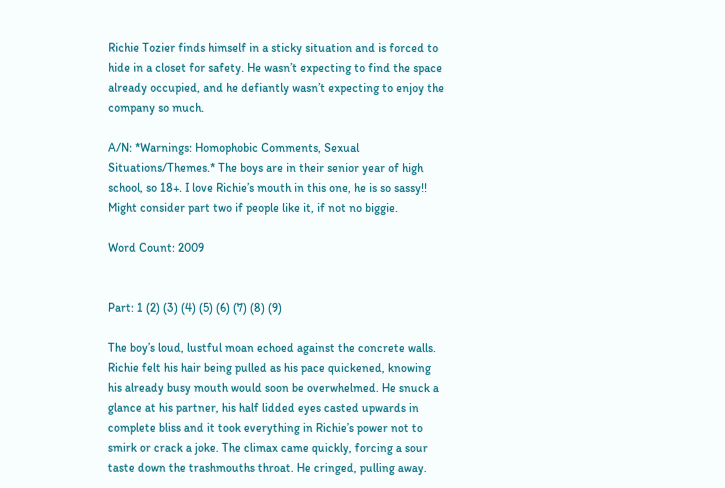Richie Tozier finds himself in a sticky situation and is forced to hide in a closet for safety. He wasn’t expecting to find the space already occupied, and he defiantly wasn’t expecting to enjoy the company so much.

A/N: *Warnings: Homophobic Comments, Sexual Situations/Themes.* The boys are in their senior year of high school, so 18+. I love Richie’s mouth in this one, he is so sassy!! Might consider part two if people like it, if not no biggie.

Word Count: 2009


Part: 1 (2) (3) (4) (5) (6) (7) (8) (9)

The boy’s loud, lustful moan echoed against the concrete walls. Richie felt his hair being pulled as his pace quickened, knowing his already busy mouth would soon be overwhelmed. He snuck a glance at his partner, his half lidded eyes casted upwards in complete bliss and it took everything in Richie’s power not to smirk or crack a joke. The climax came quickly, forcing a sour taste down the trashmouths throat. He cringed, pulling away.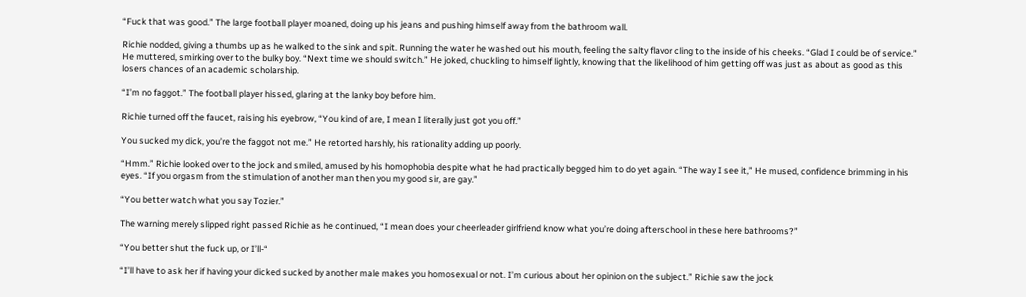“Fuck that was good.” The large football player moaned, doing up his jeans and pushing himself away from the bathroom wall.

Richie nodded, giving a thumbs up as he walked to the sink and spit. Running the water he washed out his mouth, feeling the salty flavor cling to the inside of his cheeks. “Glad I could be of service.” He muttered, smirking over to the bulky boy. “Next time we should switch.” He joked, chuckling to himself lightly, knowing that the likelihood of him getting off was just as about as good as this losers chances of an academic scholarship.

“I’m no faggot.” The football player hissed, glaring at the lanky boy before him.

Richie turned off the faucet, raising his eyebrow, “You kind of are, I mean I literally just got you off.”

You sucked my dick, you’re the faggot not me.” He retorted harshly, his rationality adding up poorly.

“Hmm.” Richie looked over to the jock and smiled, amused by his homophobia despite what he had practically begged him to do yet again. “The way I see it,” He mused, confidence brimming in his eyes. “If you orgasm from the stimulation of another man then you my good sir, are gay.”

“You better watch what you say Tozier.”

The warning merely slipped right passed Richie as he continued, “I mean does your cheerleader girlfriend know what you’re doing afterschool in these here bathrooms?”

“You better shut the fuck up, or I’ll-“

“I’ll have to ask her if having your dicked sucked by another male makes you homosexual or not. I’m curious about her opinion on the subject.” Richie saw the jock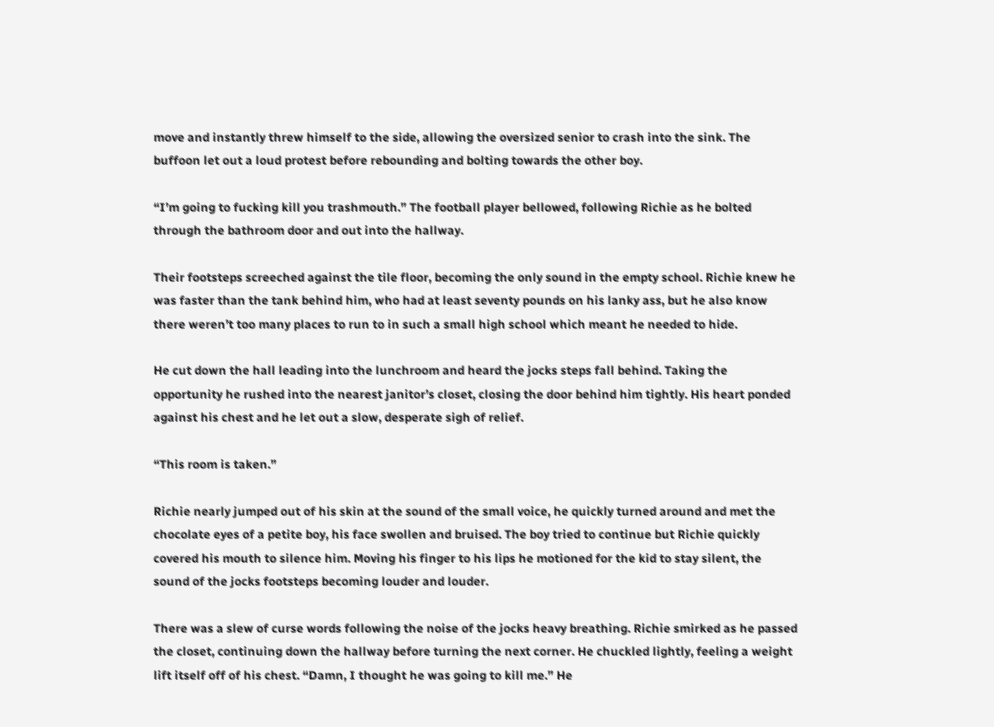move and instantly threw himself to the side, allowing the oversized senior to crash into the sink. The buffoon let out a loud protest before rebounding and bolting towards the other boy.

“I’m going to fucking kill you trashmouth.” The football player bellowed, following Richie as he bolted through the bathroom door and out into the hallway.

Their footsteps screeched against the tile floor, becoming the only sound in the empty school. Richie knew he was faster than the tank behind him, who had at least seventy pounds on his lanky ass, but he also know there weren’t too many places to run to in such a small high school which meant he needed to hide.

He cut down the hall leading into the lunchroom and heard the jocks steps fall behind. Taking the opportunity he rushed into the nearest janitor’s closet, closing the door behind him tightly. His heart ponded against his chest and he let out a slow, desperate sigh of relief.

“This room is taken.”

Richie nearly jumped out of his skin at the sound of the small voice, he quickly turned around and met the chocolate eyes of a petite boy, his face swollen and bruised. The boy tried to continue but Richie quickly covered his mouth to silence him. Moving his finger to his lips he motioned for the kid to stay silent, the sound of the jocks footsteps becoming louder and louder.

There was a slew of curse words following the noise of the jocks heavy breathing. Richie smirked as he passed the closet, continuing down the hallway before turning the next corner. He chuckled lightly, feeling a weight lift itself off of his chest. “Damn, I thought he was going to kill me.” He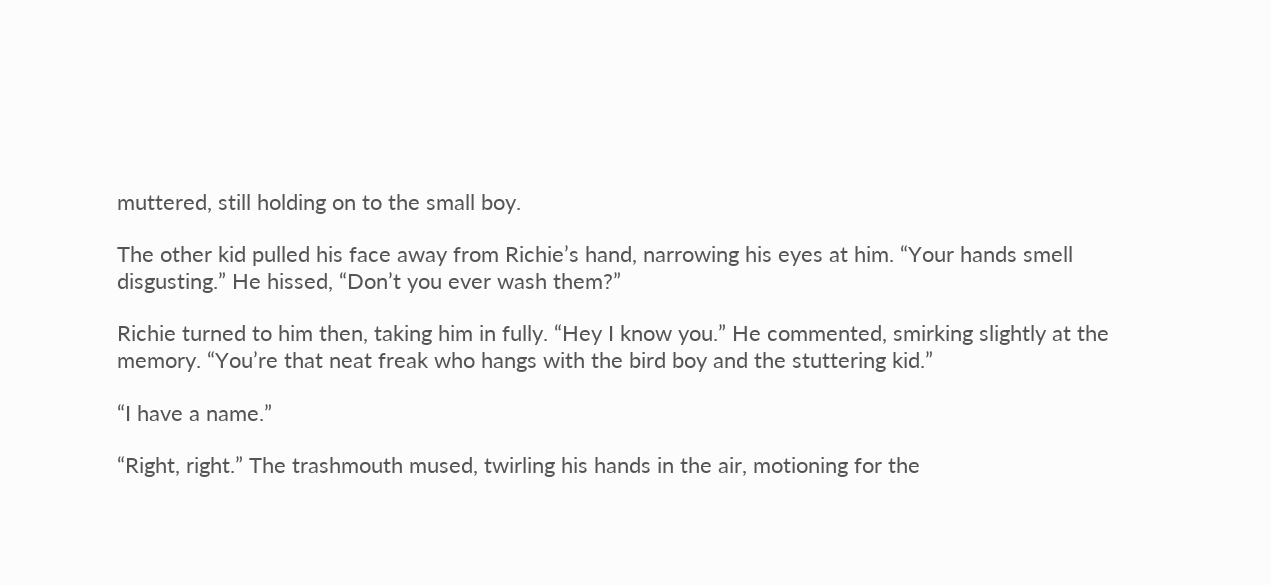muttered, still holding on to the small boy.

The other kid pulled his face away from Richie’s hand, narrowing his eyes at him. “Your hands smell disgusting.” He hissed, “Don’t you ever wash them?”

Richie turned to him then, taking him in fully. “Hey I know you.” He commented, smirking slightly at the memory. “You’re that neat freak who hangs with the bird boy and the stuttering kid.”

“I have a name.”

“Right, right.” The trashmouth mused, twirling his hands in the air, motioning for the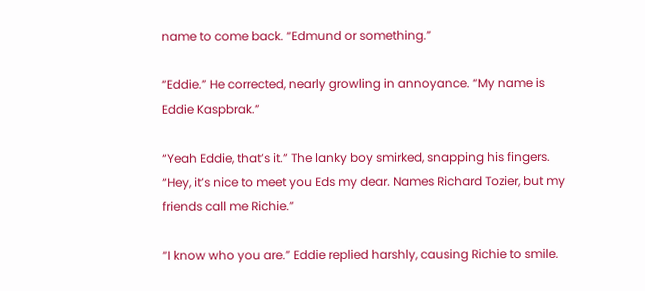name to come back. “Edmund or something.”

“Eddie.” He corrected, nearly growling in annoyance. “My name is Eddie Kaspbrak.”

“Yeah Eddie, that’s it.” The lanky boy smirked, snapping his fingers. “Hey, it’s nice to meet you Eds my dear. Names Richard Tozier, but my friends call me Richie.”

“I know who you are.” Eddie replied harshly, causing Richie to smile.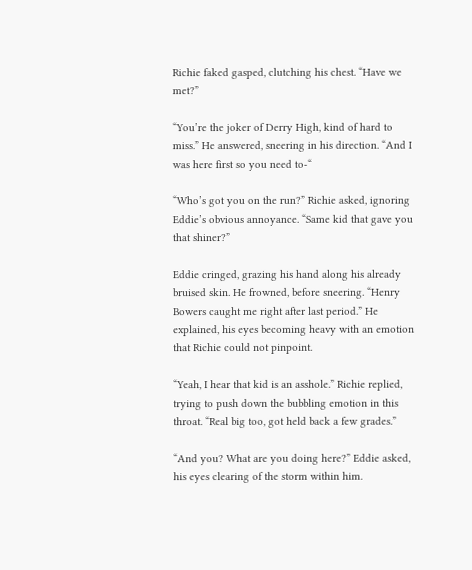Richie faked gasped, clutching his chest. “Have we met?”

“You’re the joker of Derry High, kind of hard to miss.” He answered, sneering in his direction. “And I was here first so you need to-“

“Who’s got you on the run?” Richie asked, ignoring Eddie’s obvious annoyance. “Same kid that gave you that shiner?”

Eddie cringed, grazing his hand along his already bruised skin. He frowned, before sneering. “Henry Bowers caught me right after last period.” He explained, his eyes becoming heavy with an emotion that Richie could not pinpoint.

“Yeah, I hear that kid is an asshole.” Richie replied, trying to push down the bubbling emotion in this throat. “Real big too, got held back a few grades.”

“And you? What are you doing here?” Eddie asked, his eyes clearing of the storm within him.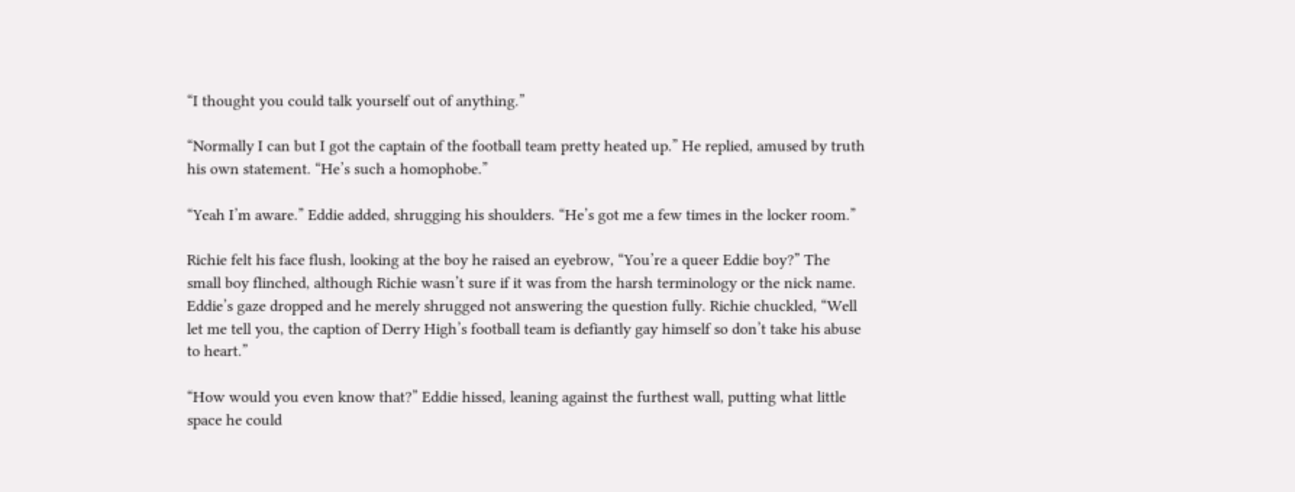“I thought you could talk yourself out of anything.”

“Normally I can but I got the captain of the football team pretty heated up.” He replied, amused by truth his own statement. “He’s such a homophobe.”

“Yeah I’m aware.” Eddie added, shrugging his shoulders. “He’s got me a few times in the locker room.”

Richie felt his face flush, looking at the boy he raised an eyebrow, “You’re a queer Eddie boy?” The small boy flinched, although Richie wasn’t sure if it was from the harsh terminology or the nick name. Eddie’s gaze dropped and he merely shrugged not answering the question fully. Richie chuckled, “Well let me tell you, the caption of Derry High’s football team is defiantly gay himself so don’t take his abuse to heart.”

“How would you even know that?” Eddie hissed, leaning against the furthest wall, putting what little space he could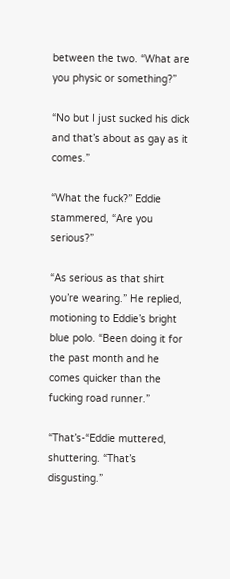between the two. “What are you physic or something?”

“No but I just sucked his dick and that’s about as gay as it comes.”

“What the fuck?” Eddie stammered, “Are you serious?”

“As serious as that shirt you’re wearing.” He replied, motioning to Eddie’s bright blue polo. “Been doing it for the past month and he comes quicker than the fucking road runner.”

“That’s-“Eddie muttered, shuttering. “That’s disgusting.”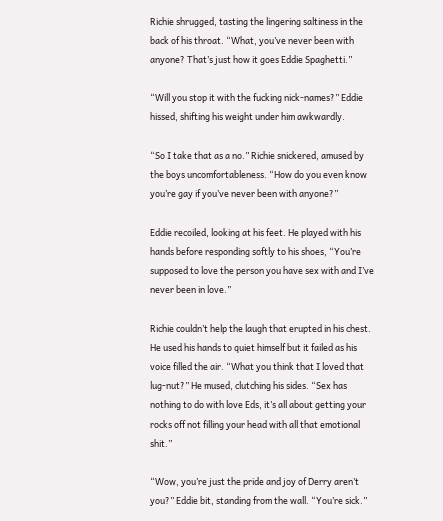Richie shrugged, tasting the lingering saltiness in the back of his throat. “What, you’ve never been with anyone? That’s just how it goes Eddie Spaghetti.”

“Will you stop it with the fucking nick-names?” Eddie hissed, shifting his weight under him awkwardly.

“So I take that as a no.” Richie snickered, amused by the boys uncomfortableness. “How do you even know you’re gay if you’ve never been with anyone?”

Eddie recoiled, looking at his feet. He played with his hands before responding softly to his shoes, “You’re supposed to love the person you have sex with and I’ve never been in love.”

Richie couldn’t help the laugh that erupted in his chest. He used his hands to quiet himself but it failed as his voice filled the air. “What you think that I loved that lug-nut?” He mused, clutching his sides. “Sex has nothing to do with love Eds, it’s all about getting your rocks off not filling your head with all that emotional shit.”

“Wow, you’re just the pride and joy of Derry aren’t you?” Eddie bit, standing from the wall. “You’re sick.”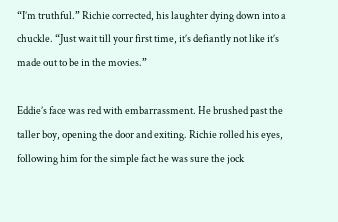“I’m truthful.” Richie corrected, his laughter dying down into a chuckle. “Just wait till your first time, it’s defiantly not like it’s made out to be in the movies.”

Eddie’s face was red with embarrassment. He brushed past the taller boy, opening the door and exiting. Richie rolled his eyes, following him for the simple fact he was sure the jock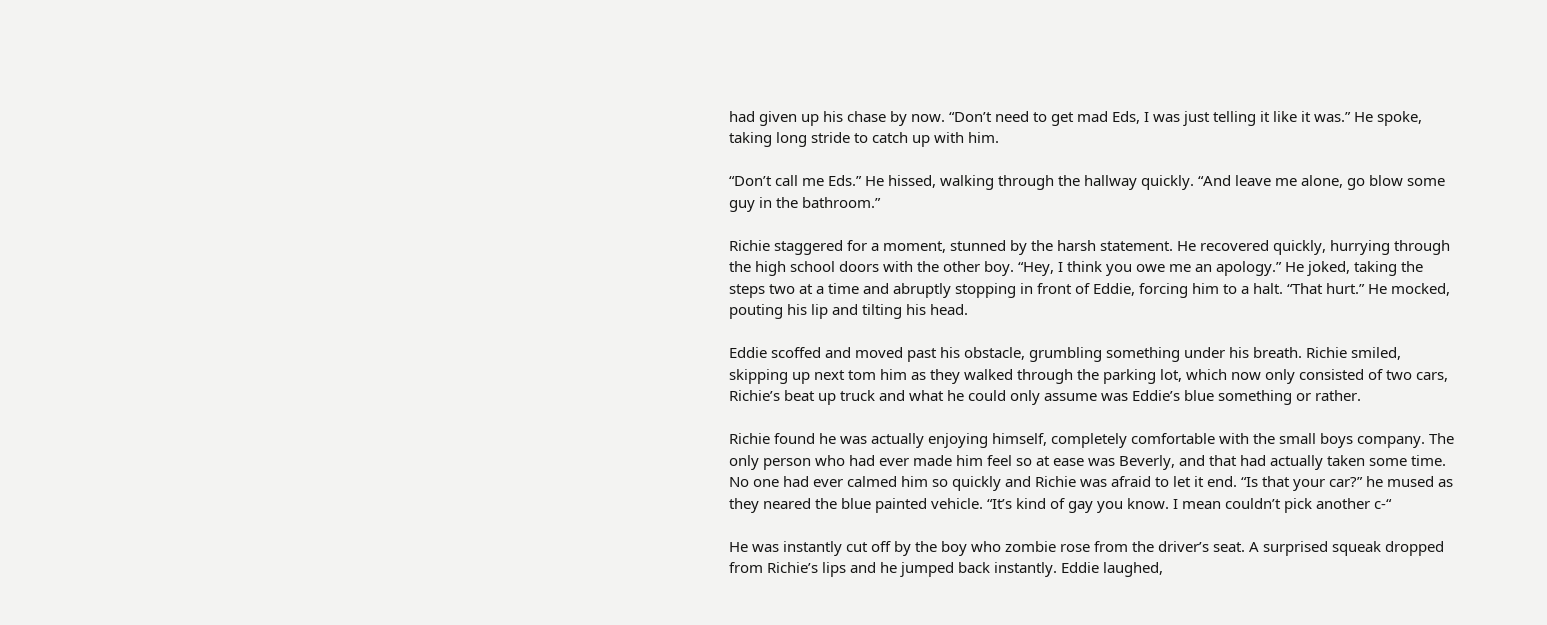had given up his chase by now. “Don’t need to get mad Eds, I was just telling it like it was.” He spoke, taking long stride to catch up with him.

“Don’t call me Eds.” He hissed, walking through the hallway quickly. “And leave me alone, go blow some guy in the bathroom.”

Richie staggered for a moment, stunned by the harsh statement. He recovered quickly, hurrying through the high school doors with the other boy. “Hey, I think you owe me an apology.” He joked, taking the steps two at a time and abruptly stopping in front of Eddie, forcing him to a halt. “That hurt.” He mocked, pouting his lip and tilting his head.

Eddie scoffed and moved past his obstacle, grumbling something under his breath. Richie smiled, skipping up next tom him as they walked through the parking lot, which now only consisted of two cars, Richie’s beat up truck and what he could only assume was Eddie’s blue something or rather.

Richie found he was actually enjoying himself, completely comfortable with the small boys company. The only person who had ever made him feel so at ease was Beverly, and that had actually taken some time. No one had ever calmed him so quickly and Richie was afraid to let it end. “Is that your car?” he mused as they neared the blue painted vehicle. “It’s kind of gay you know. I mean couldn’t pick another c-“

He was instantly cut off by the boy who zombie rose from the driver’s seat. A surprised squeak dropped from Richie’s lips and he jumped back instantly. Eddie laughed,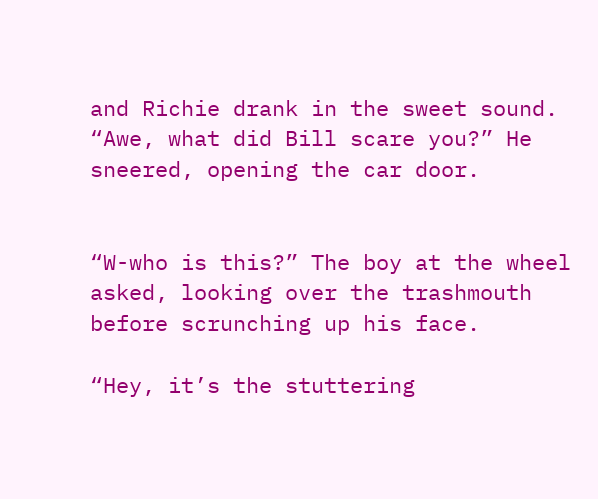and Richie drank in the sweet sound. “Awe, what did Bill scare you?” He sneered, opening the car door.


“W-who is this?” The boy at the wheel asked, looking over the trashmouth before scrunching up his face.

“Hey, it’s the stuttering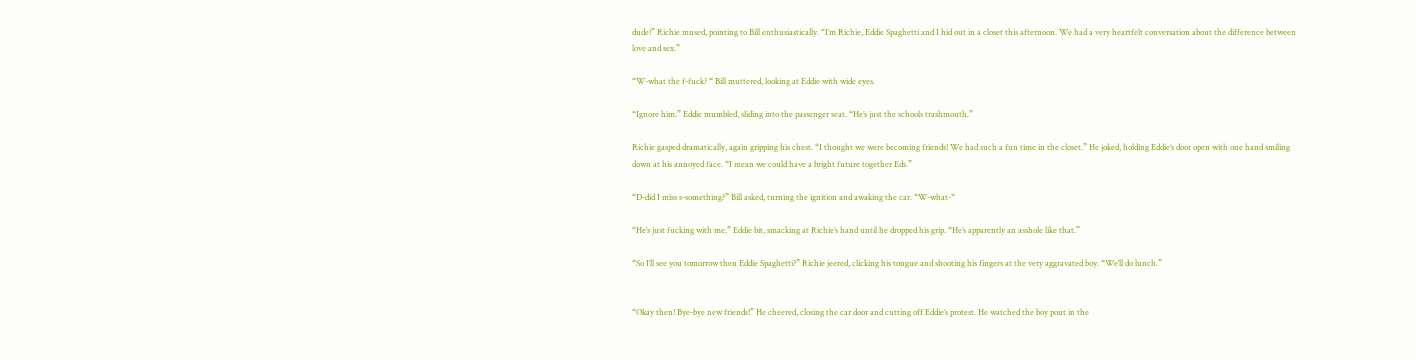dude!” Richie mused, pointing to Bill enthusiastically. “I’m Richie, Eddie Spaghetti and I hid out in a closet this afternoon. We had a very heartfelt conversation about the difference between love and sex.”

“W-what the f-fuck? “ Bill muttered, looking at Eddie with wide eyes.

“Ignore him.” Eddie mumbled, sliding into the passenger seat. “He’s just the schools trashmouth.”

Richie gasped dramatically, again gripping his chest. “I thought we were becoming friends! We had such a fun time in the closet.” He joked, holding Eddie’s door open with one hand smiling down at his annoyed face. “I mean we could have a bright future together Eds.”

“D-did I miss s-something?” Bill asked, turning the ignition and awaking the car. “W-what-“

“He’s just fucking with me.” Eddie bit, smacking at Richie’s hand until he dropped his grip. “He’s apparently an asshole like that.”

“So I’ll see you tomorrow then Eddie Spaghetti?” Richie jeered, clicking his tongue and shooting his fingers at the very aggravated boy. “We’ll do lunch.”


“Okay then! Bye-bye new friends!” He cheered, closing the car door and cutting off Eddie’s protest. He watched the boy pout in the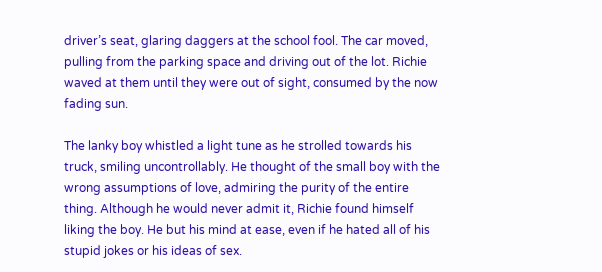driver’s seat, glaring daggers at the school fool. The car moved, pulling from the parking space and driving out of the lot. Richie waved at them until they were out of sight, consumed by the now fading sun.

The lanky boy whistled a light tune as he strolled towards his truck, smiling uncontrollably. He thought of the small boy with the wrong assumptions of love, admiring the purity of the entire thing. Although he would never admit it, Richie found himself liking the boy. He but his mind at ease, even if he hated all of his stupid jokes or his ideas of sex.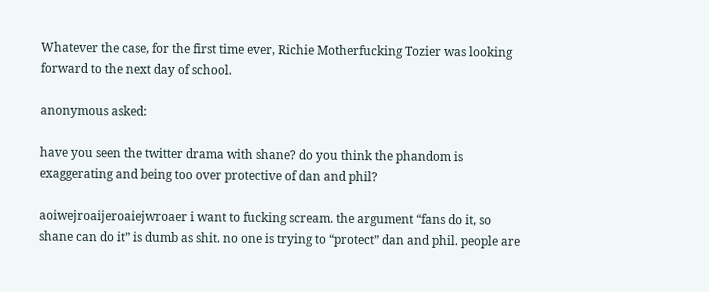Whatever the case, for the first time ever, Richie Motherfucking Tozier was looking forward to the next day of school.

anonymous asked:

have you seen the twitter drama with shane? do you think the phandom is exaggerating and being too over protective of dan and phil?

aoiwejroaijeroaiejwroaer i want to fucking scream. the argument “fans do it, so shane can do it” is dumb as shit. no one is trying to “protect” dan and phil. people are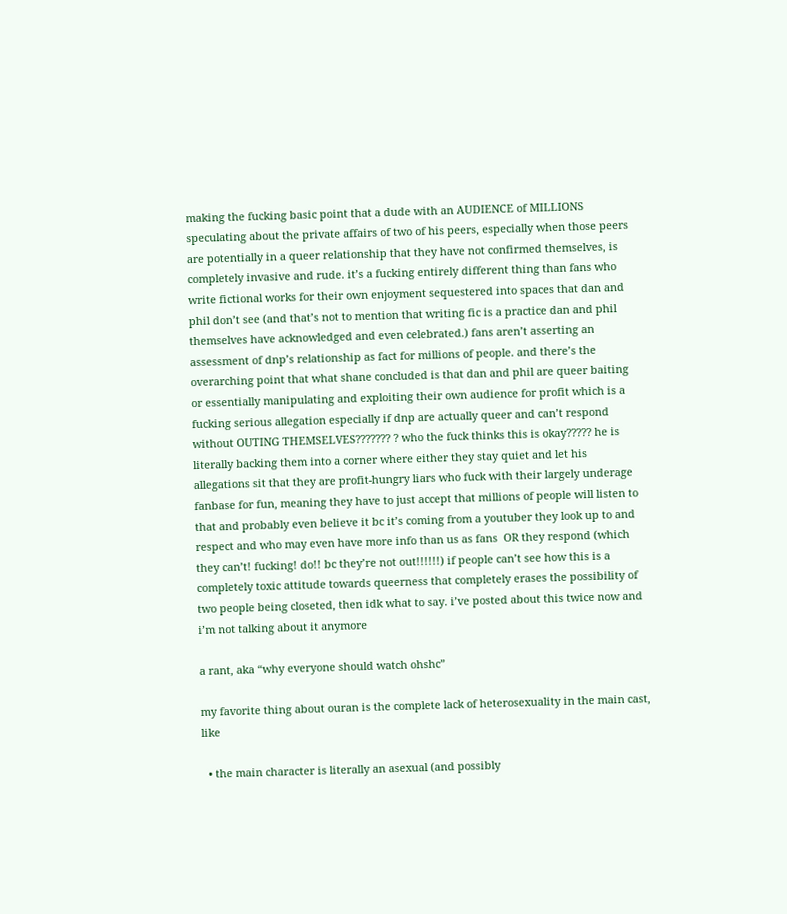making the fucking basic point that a dude with an AUDIENCE of MILLIONS speculating about the private affairs of two of his peers, especially when those peers are potentially in a queer relationship that they have not confirmed themselves, is completely invasive and rude. it’s a fucking entirely different thing than fans who write fictional works for their own enjoyment sequestered into spaces that dan and phil don’t see (and that’s not to mention that writing fic is a practice dan and phil themselves have acknowledged and even celebrated.) fans aren’t asserting an assessment of dnp’s relationship as fact for millions of people. and there’s the overarching point that what shane concluded is that dan and phil are queer baiting or essentially manipulating and exploiting their own audience for profit which is a fucking serious allegation especially if dnp are actually queer and can’t respond without OUTING THEMSELVES??????? ? who the fuck thinks this is okay????? he is literally backing them into a corner where either they stay quiet and let his allegations sit that they are profit-hungry liars who fuck with their largely underage fanbase for fun, meaning they have to just accept that millions of people will listen to that and probably even believe it bc it’s coming from a youtuber they look up to and respect and who may even have more info than us as fans  OR they respond (which they can’t! fucking! do!! bc they’re not out!!!!!!) if people can’t see how this is a completely toxic attitude towards queerness that completely erases the possibility of two people being closeted, then idk what to say. i’ve posted about this twice now and i’m not talking about it anymore

a rant, aka “why everyone should watch ohshc”

my favorite thing about ouran is the complete lack of heterosexuality in the main cast, like

  • the main character is literally an asexual (and possibly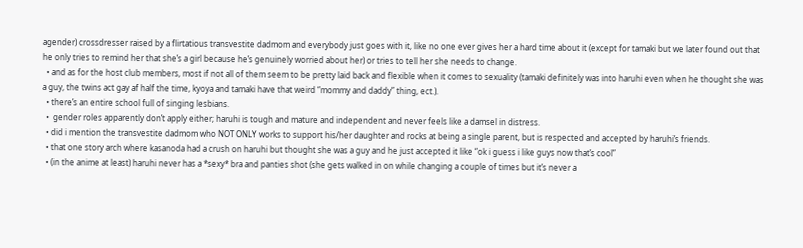agender) crossdresser raised by a flirtatious transvestite dadmom and everybody just goes with it, like no one ever gives her a hard time about it (except for tamaki but we later found out that he only tries to remind her that she’s a girl because he’s genuinely worried about her) or tries to tell her she needs to change.
  • and as for the host club members, most if not all of them seem to be pretty laid back and flexible when it comes to sexuality (tamaki definitely was into haruhi even when he thought she was a guy, the twins act gay af half the time, kyoya and tamaki have that weird “mommy and daddy” thing, ect.).
  • there’s an entire school full of singing lesbians.
  •  gender roles apparently don’t apply either; haruhi is tough and mature and independent and never feels like a damsel in distress.
  • did i mention the transvestite dadmom who NOT ONLY works to support his/her daughter and rocks at being a single parent, but is respected and accepted by haruhi’s friends.
  • that one story arch where kasanoda had a crush on haruhi but thought she was a guy and he just accepted it like “ok i guess i like guys now that’s cool”
  • (in the anime at least) haruhi never has a *sexy* bra and panties shot (she gets walked in on while changing a couple of times but it’s never a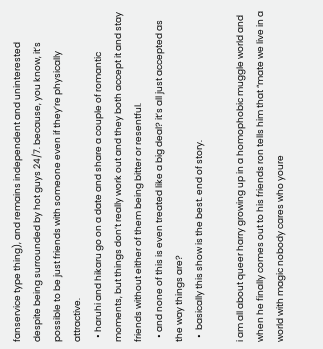fanservice type thing), and remains independent and uninterested despite being surrounded by hot guys 24/7. because, you know, it’s possible to be just friends with someone even if they’re physically attractive.
  • haruhi and hikaru go on a date and share a couple of romantic moments, but things don’t really work out and they both accept it and stay friends without either of them being bitter or resentful.
  • and none of this is even treated like a big deal? it’s all just accepted as the way things are?
  •  basically this show is the best. end of story.

i am all about queer harry growing up in a homophobic muggle world and when he finally comes out to his friends ron tells him that “mate we live in a world with magic nobody cares who youre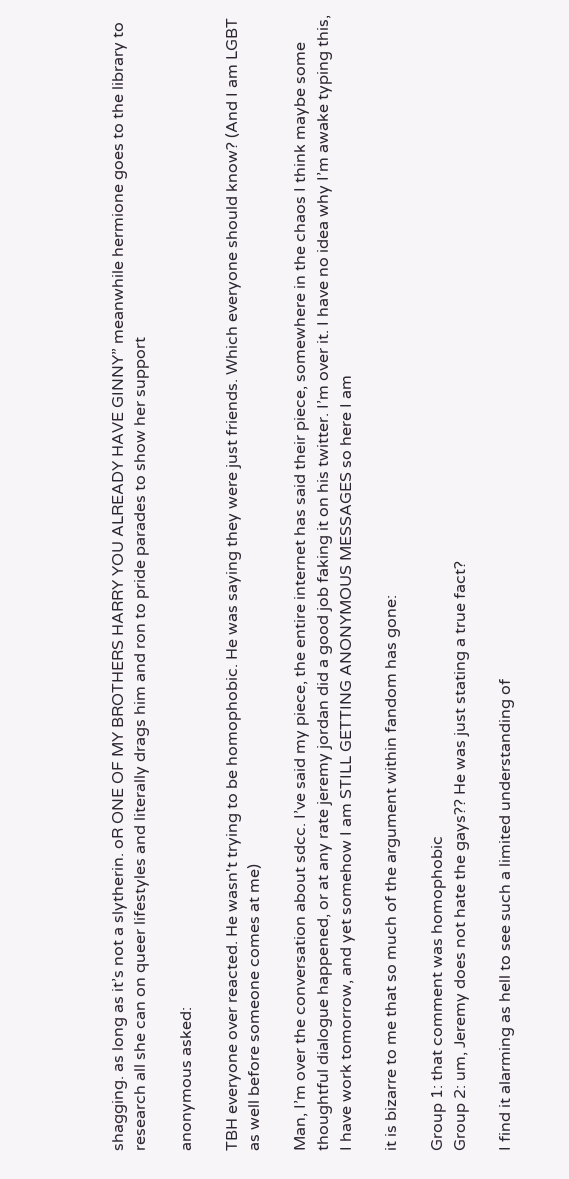shagging. as long as it’s not a slytherin. oR ONE OF MY BROTHERS HARRY YOU ALREADY HAVE GINNY” meanwhile hermione goes to the library to research all she can on queer lifestyles and literally drags him and ron to pride parades to show her support

anonymous asked:

TBH everyone over reacted. He wasn't trying to be homophobic. He was saying they were just friends. Which everyone should know? (And I am LGBT as well before someone comes at me)

Man, I’m over the conversation about sdcc. I’ve said my piece, the entire internet has said their piece, somewhere in the chaos I think maybe some thoughtful dialogue happened, or at any rate jeremy jordan did a good job faking it on his twitter. I’m over it. I have no idea why I’m awake typing this, I have work tomorrow, and yet somehow I am STILL GETTING ANONYMOUS MESSAGES so here I am

it is bizarre to me that so much of the argument within fandom has gone:

Group 1: that comment was homophobic
Group 2: um, Jeremy does not hate the gays?? He was just stating a true fact?

I find it alarming as hell to see such a limited understanding of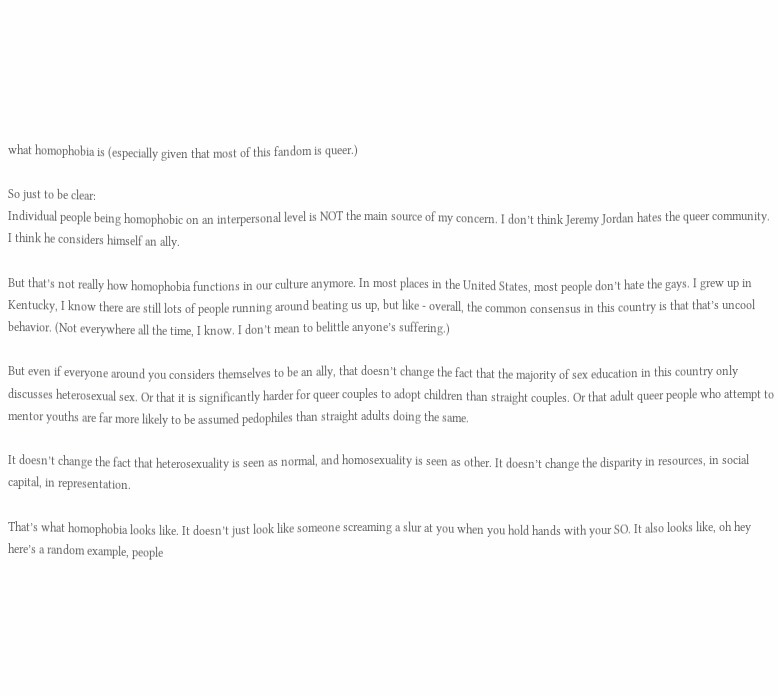what homophobia is (especially given that most of this fandom is queer.)

So just to be clear:
Individual people being homophobic on an interpersonal level is NOT the main source of my concern. I don’t think Jeremy Jordan hates the queer community. I think he considers himself an ally.

But that’s not really how homophobia functions in our culture anymore. In most places in the United States, most people don’t hate the gays. I grew up in Kentucky, I know there are still lots of people running around beating us up, but like - overall, the common consensus in this country is that that’s uncool behavior. (Not everywhere all the time, I know. I don’t mean to belittle anyone’s suffering.)

But even if everyone around you considers themselves to be an ally, that doesn’t change the fact that the majority of sex education in this country only discusses heterosexual sex. Or that it is significantly harder for queer couples to adopt children than straight couples. Or that adult queer people who attempt to mentor youths are far more likely to be assumed pedophiles than straight adults doing the same.

It doesn’t change the fact that heterosexuality is seen as normal, and homosexuality is seen as other. It doesn’t change the disparity in resources, in social capital, in representation.

That’s what homophobia looks like. It doesn’t just look like someone screaming a slur at you when you hold hands with your SO. It also looks like, oh hey here’s a random example, people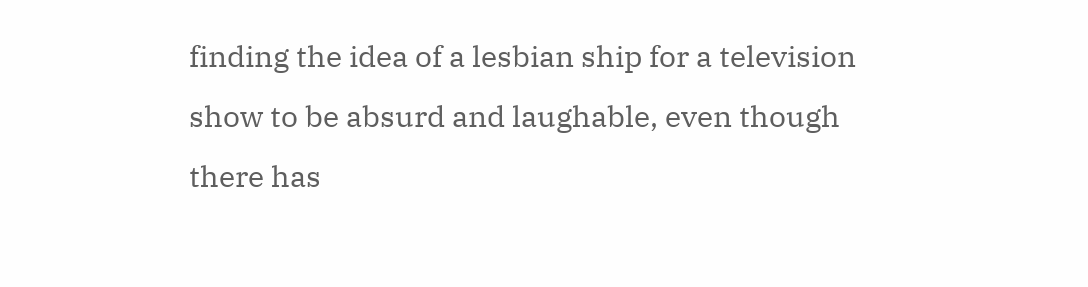finding the idea of a lesbian ship for a television show to be absurd and laughable, even though there has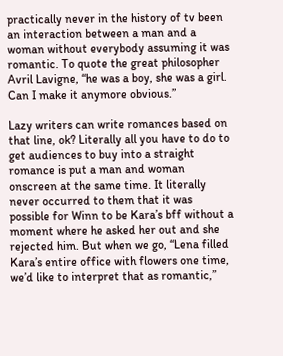practically never in the history of tv been an interaction between a man and a woman without everybody assuming it was romantic. To quote the great philosopher Avril Lavigne, “he was a boy, she was a girl. Can I make it anymore obvious.”

Lazy writers can write romances based on that line, ok? Literally all you have to do to get audiences to buy into a straight romance is put a man and woman onscreen at the same time. It literally never occurred to them that it was possible for Winn to be Kara’s bff without a moment where he asked her out and she rejected him. But when we go, “Lena filled Kara’s entire office with flowers one time, we’d like to interpret that as romantic,”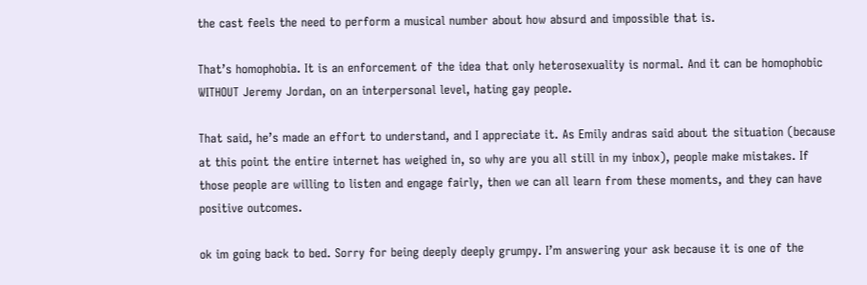the cast feels the need to perform a musical number about how absurd and impossible that is.

That’s homophobia. It is an enforcement of the idea that only heterosexuality is normal. And it can be homophobic WITHOUT Jeremy Jordan, on an interpersonal level, hating gay people.

That said, he’s made an effort to understand, and I appreciate it. As Emily andras said about the situation (because at this point the entire internet has weighed in, so why are you all still in my inbox), people make mistakes. If those people are willing to listen and engage fairly, then we can all learn from these moments, and they can have positive outcomes.

ok im going back to bed. Sorry for being deeply deeply grumpy. I’m answering your ask because it is one of the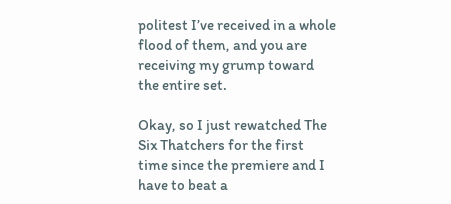politest I’ve received in a whole flood of them, and you are receiving my grump toward the entire set.

Okay, so I just rewatched The Six Thatchers for the first time since the premiere and I have to beat a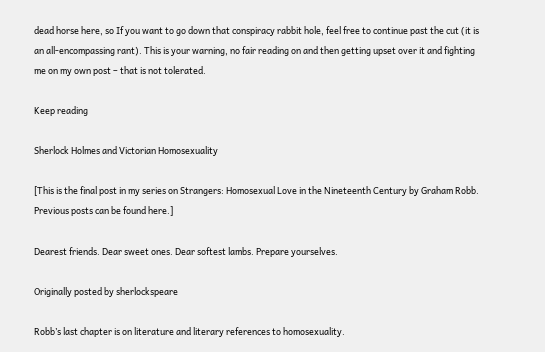dead horse here, so If you want to go down that conspiracy rabbit hole, feel free to continue past the cut (it is an all-encompassing rant). This is your warning, no fair reading on and then getting upset over it and fighting me on my own post – that is not tolerated.

Keep reading

Sherlock Holmes and Victorian Homosexuality

[This is the final post in my series on Strangers: Homosexual Love in the Nineteenth Century by Graham Robb. Previous posts can be found here.]

Dearest friends. Dear sweet ones. Dear softest lambs. Prepare yourselves.

Originally posted by sherlockspeare

Robb’s last chapter is on literature and literary references to homosexuality.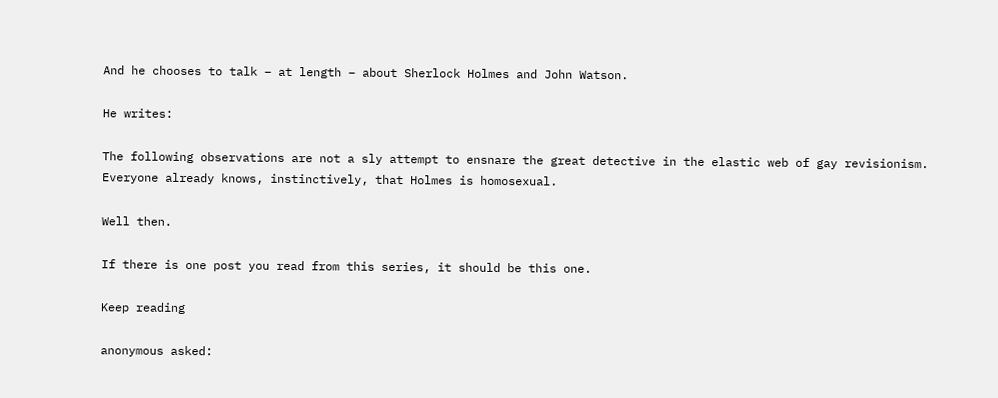And he chooses to talk – at length – about Sherlock Holmes and John Watson.

He writes:

The following observations are not a sly attempt to ensnare the great detective in the elastic web of gay revisionism. Everyone already knows, instinctively, that Holmes is homosexual.

Well then.

If there is one post you read from this series, it should be this one.

Keep reading

anonymous asked: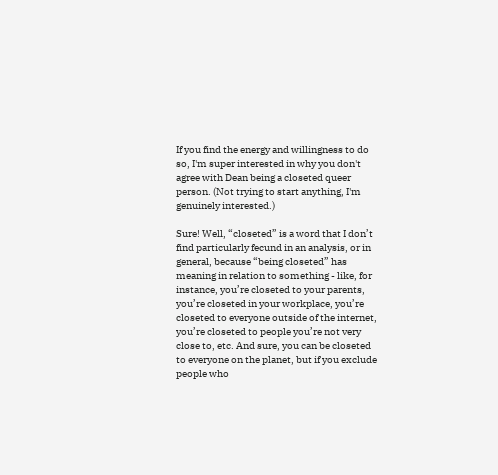If you find the energy and willingness to do so, I'm super interested in why you don't agree with Dean being a closeted queer person. (Not trying to start anything, I'm genuinely interested.)

Sure! Well, “closeted” is a word that I don’t find particularly fecund in an analysis, or in general, because “being closeted” has meaning in relation to something - like, for instance, you’re closeted to your parents, you’re closeted in your workplace, you’re closeted to everyone outside of the internet, you’re closeted to people you’re not very close to, etc. And sure, you can be closeted to everyone on the planet, but if you exclude people who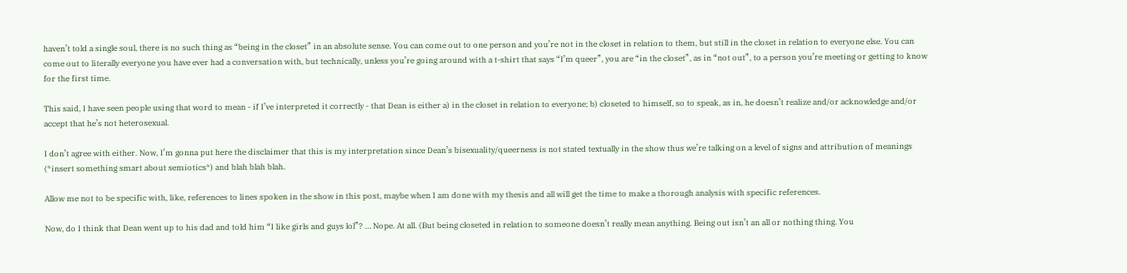haven’t told a single soul, there is no such thing as “being in the closet” in an absolute sense. You can come out to one person and you’re not in the closet in relation to them, but still in the closet in relation to everyone else. You can come out to literally everyone you have ever had a conversation with, but technically, unless you’re going around with a t-shirt that says “I’m queer”, you are “in the closet”, as in “not out”, to a person you’re meeting or getting to know for the first time.

This said, I have seen people using that word to mean - if I’ve interpreted it correctly - that Dean is either a) in the closet in relation to everyone; b) closeted to himself, so to speak, as in, he doesn’t realize and/or acknowledge and/or accept that he’s not heterosexual.

I don’t agree with either. Now, I’m gonna put here the disclaimer that this is my interpretation since Dean’s bisexuality/queerness is not stated textually in the show thus we’re talking on a level of signs and attribution of meanings (*insert something smart about semiotics*) and blah blah blah.

Allow me not to be specific with, like, references to lines spoken in the show in this post, maybe when I am done with my thesis and all will get the time to make a thorough analysis with specific references.

Now, do I think that Dean went up to his dad and told him “I like girls and guys lol”? … Nope. At all. (But being closeted in relation to someone doesn’t really mean anything. Being out isn’t an all or nothing thing. You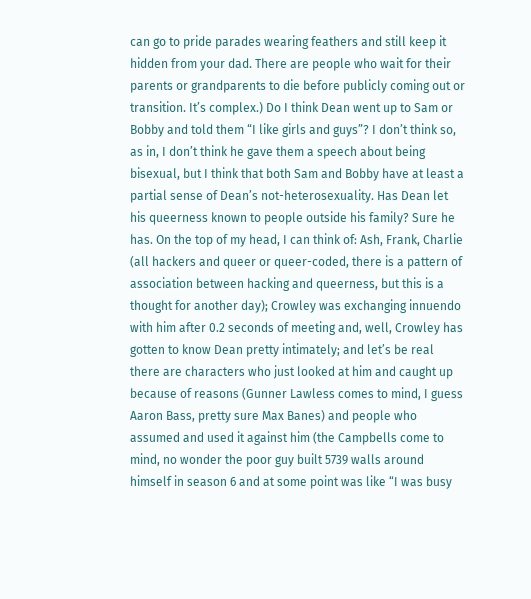can go to pride parades wearing feathers and still keep it hidden from your dad. There are people who wait for their parents or grandparents to die before publicly coming out or transition. It’s complex.) Do I think Dean went up to Sam or Bobby and told them “I like girls and guys”? I don’t think so, as in, I don’t think he gave them a speech about being bisexual, but I think that both Sam and Bobby have at least a partial sense of Dean’s not-heterosexuality. Has Dean let his queerness known to people outside his family? Sure he has. On the top of my head, I can think of: Ash, Frank, Charlie (all hackers and queer or queer-coded, there is a pattern of association between hacking and queerness, but this is a thought for another day); Crowley was exchanging innuendo with him after 0.2 seconds of meeting and, well, Crowley has gotten to know Dean pretty intimately; and let’s be real there are characters who just looked at him and caught up because of reasons (Gunner Lawless comes to mind, I guess Aaron Bass, pretty sure Max Banes) and people who assumed and used it against him (the Campbells come to mind, no wonder the poor guy built 5739 walls around himself in season 6 and at some point was like “I was busy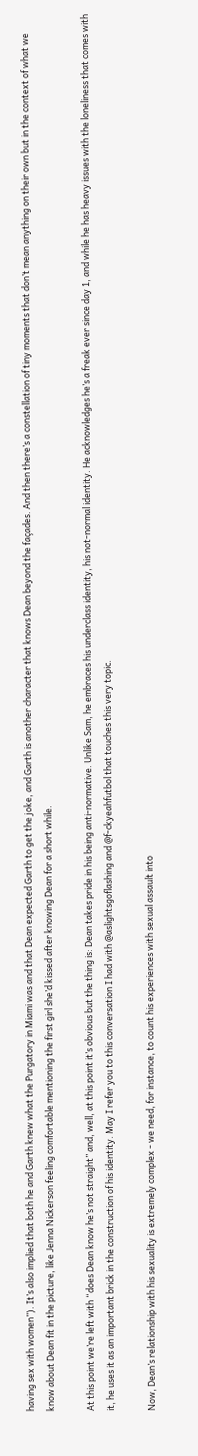having sex with women”). It’s also implied that both he and Garth knew what the Purgatory in Miami was and that Dean expected Garth to get the joke, and Garth is another character that knows Dean beyond the façades. And then there’s a constellation of tiny moments that don’t mean anything on their own but in the context of what we know about Dean fit in the picture, like Jenna Nickerson feeling comfortable mentioning the first girl she’d kissed after knowing Dean for a short while.

At this point we’re left with “does Dean know he’s not straight” and, well, at this point it’s obvious but the thing is: Dean takes pride in his being anti-normative. Unlike Sam, he embraces his underclass identity, his not-normal identity. He acknowledges he’s a freak ever since day 1, and while he has heavy issues with the loneliness that comes with it, he uses it as an important brick in the construction of his identity. May I refer you to this conversation I had with @aslightsgoflashing and @f-ckyeahfutbol that touches this very topic.

Now, Dean’s relationship with his sexuality is extremely complex - we need, for instance, to count his experiences with sexual assault into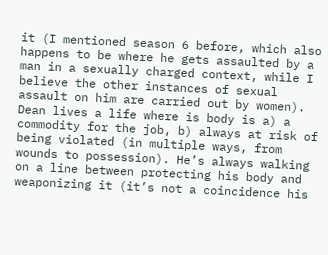it (I mentioned season 6 before, which also happens to be where he gets assaulted by a man in a sexually charged context, while I believe the other instances of sexual assault on him are carried out by women). Dean lives a life where is body is a) a commodity for the job, b) always at risk of being violated (in multiple ways, from wounds to possession). He’s always walking on a line between protecting his body and weaponizing it (it’s not a coincidence his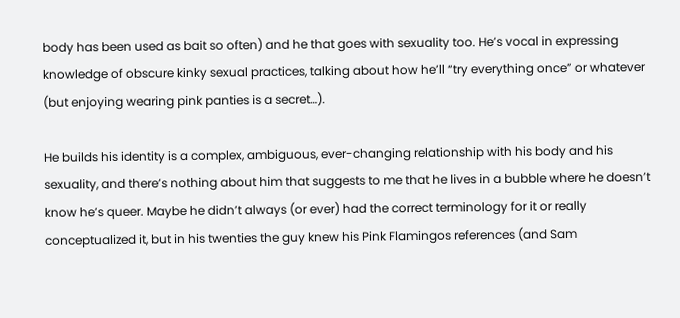body has been used as bait so often) and he that goes with sexuality too. He’s vocal in expressing knowledge of obscure kinky sexual practices, talking about how he’ll “try everything once” or whatever (but enjoying wearing pink panties is a secret…).

He builds his identity is a complex, ambiguous, ever-changing relationship with his body and his sexuality, and there’s nothing about him that suggests to me that he lives in a bubble where he doesn’t know he’s queer. Maybe he didn’t always (or ever) had the correct terminology for it or really conceptualized it, but in his twenties the guy knew his Pink Flamingos references (and Sam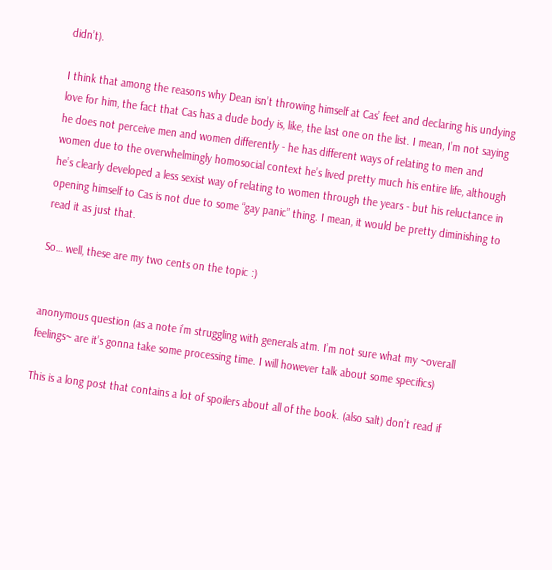didn’t).

I think that among the reasons why Dean isn’t throwing himself at Cas’ feet and declaring his undying love for him, the fact that Cas has a dude body is, like, the last one on the list. I mean, I’m not saying he does not perceive men and women differently - he has different ways of relating to men and women due to the overwhelmingly homosocial context he’s lived pretty much his entire life, although he’s clearly developed a less sexist way of relating to women through the years - but his reluctance in opening himself to Cas is not due to some “gay panic” thing. I mean, it would be pretty diminishing to read it as just that.

So… well, these are my two cents on the topic :)


anonymous question (as a note i’m struggling with generals atm. I’m not sure what my ~overall feelings~ are it’s gonna take some processing time. I will however talk about some specifics)

This is a long post that contains a lot of spoilers about all of the book. (also salt) don’t read if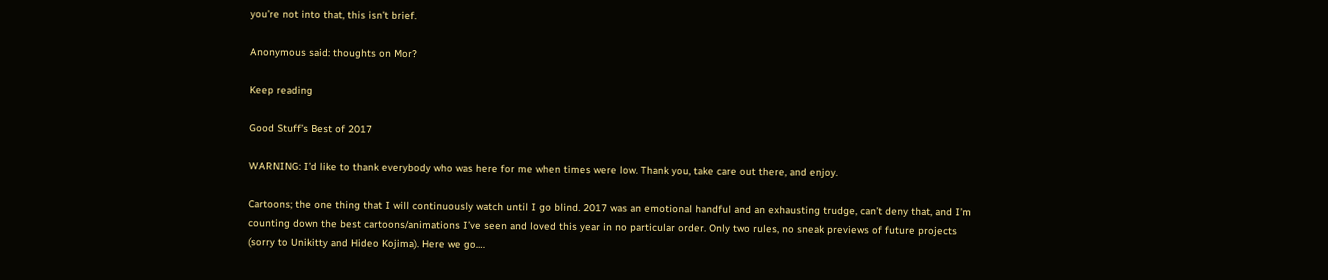you’re not into that, this isn’t brief.

Anonymous said: thoughts on Mor?

Keep reading

Good Stuff’s Best of 2017

WARNING: I’d like to thank everybody who was here for me when times were low. Thank you, take care out there, and enjoy.

Cartoons; the one thing that I will continuously watch until I go blind. 2017 was an emotional handful and an exhausting trudge, can’t deny that, and I’m counting down the best cartoons/animations I’ve seen and loved this year in no particular order. Only two rules, no sneak previews of future projects (sorry to Unikitty and Hideo Kojima). Here we go….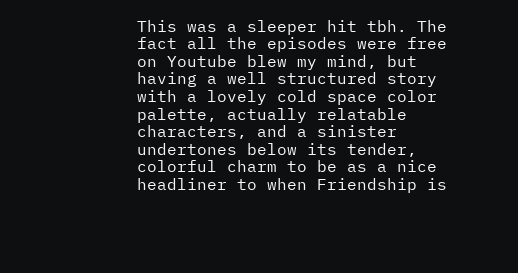This was a sleeper hit tbh. The fact all the episodes were free on Youtube blew my mind, but having a well structured story with a lovely cold space color palette, actually relatable characters, and a sinister undertones below its tender, colorful charm to be as a nice headliner to when Friendship is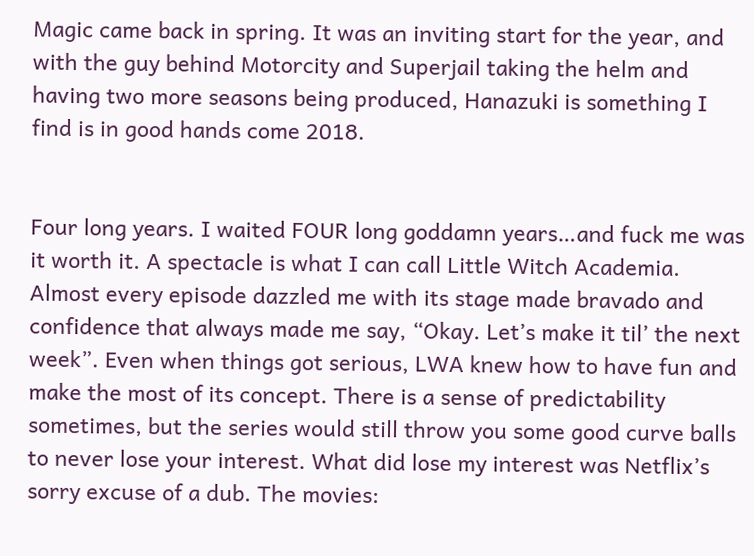Magic came back in spring. It was an inviting start for the year, and with the guy behind Motorcity and Superjail taking the helm and having two more seasons being produced, Hanazuki is something I find is in good hands come 2018.


Four long years. I waited FOUR long goddamn years…and fuck me was it worth it. A spectacle is what I can call Little Witch Academia. Almost every episode dazzled me with its stage made bravado and confidence that always made me say, “Okay. Let’s make it til’ the next week”. Even when things got serious, LWA knew how to have fun and make the most of its concept. There is a sense of predictability sometimes, but the series would still throw you some good curve balls to never lose your interest. What did lose my interest was Netflix’s sorry excuse of a dub. The movies: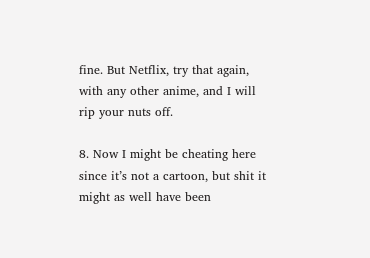fine. But Netflix, try that again, with any other anime, and I will rip your nuts off.

8. Now I might be cheating here since it’s not a cartoon, but shit it might as well have been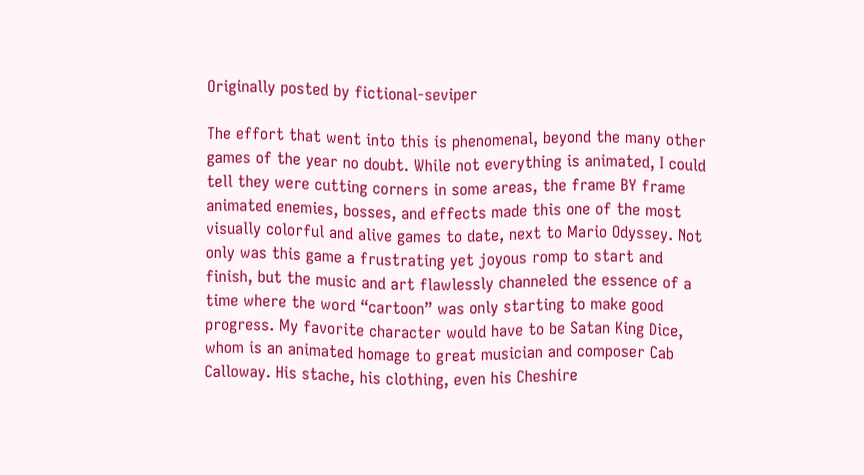Originally posted by fictional-seviper

The effort that went into this is phenomenal, beyond the many other games of the year no doubt. While not everything is animated, I could tell they were cutting corners in some areas, the frame BY frame animated enemies, bosses, and effects made this one of the most visually colorful and alive games to date, next to Mario Odyssey. Not only was this game a frustrating yet joyous romp to start and finish, but the music and art flawlessly channeled the essence of a time where the word “cartoon” was only starting to make good progress. My favorite character would have to be Satan King Dice, whom is an animated homage to great musician and composer Cab Calloway. His stache, his clothing, even his Cheshire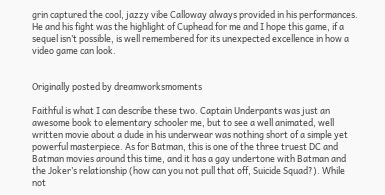grin captured the cool, jazzy vibe Calloway always provided in his performances. He and his fight was the highlight of Cuphead for me and I hope this game, if a sequel isn’t possible, is well remembered for its unexpected excellence in how a video game can look.


Originally posted by dreamworksmoments

Faithful is what I can describe these two. Captain Underpants was just an awesome book to elementary schooler me, but to see a well animated, well written movie about a dude in his underwear was nothing short of a simple yet powerful masterpiece. As for Batman, this is one of the three truest DC and Batman movies around this time, and it has a gay undertone with Batman and the Joker’s relationship (how can you not pull that off, Suicide Squad?). While not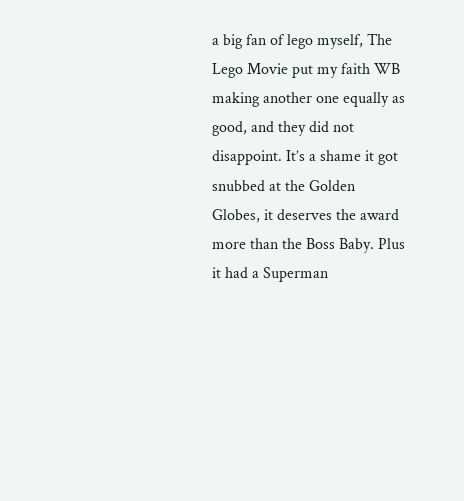a big fan of lego myself, The Lego Movie put my faith WB making another one equally as good, and they did not disappoint. It’s a shame it got snubbed at the Golden Globes, it deserves the award more than the Boss Baby. Plus it had a Superman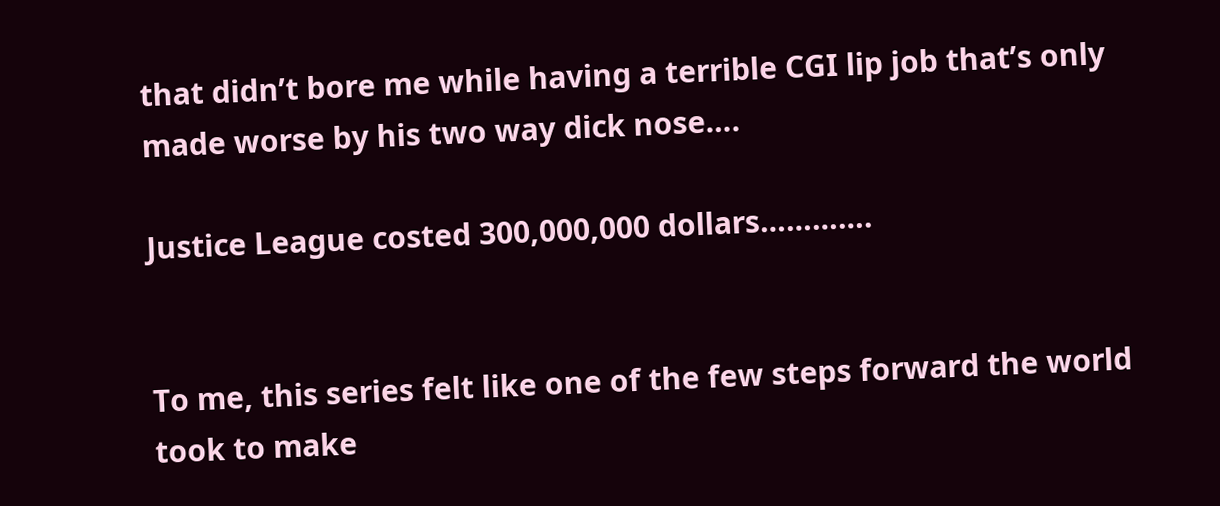that didn’t bore me while having a terrible CGI lip job that’s only made worse by his two way dick nose….

Justice League costed 300,000,000 dollars………….


To me, this series felt like one of the few steps forward the world took to make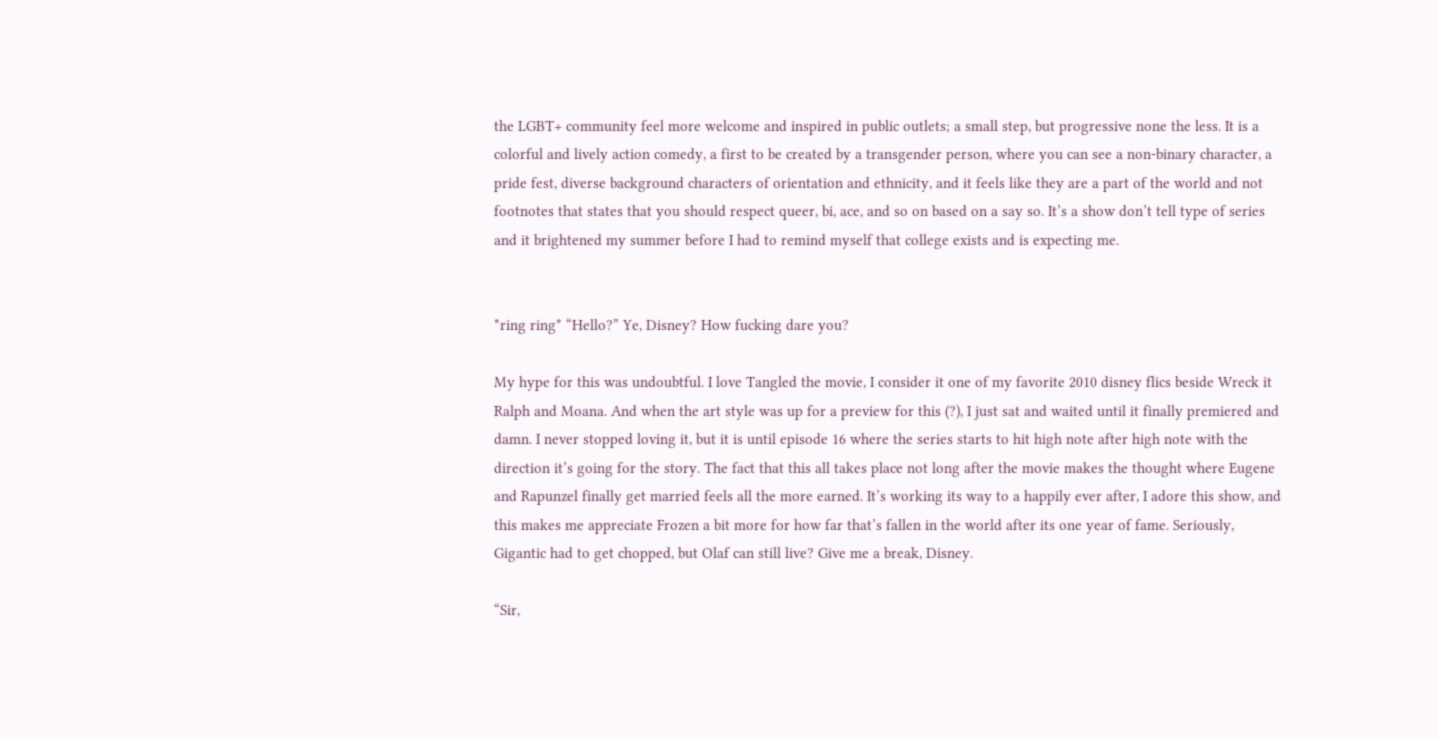the LGBT+ community feel more welcome and inspired in public outlets; a small step, but progressive none the less. It is a colorful and lively action comedy, a first to be created by a transgender person, where you can see a non-binary character, a pride fest, diverse background characters of orientation and ethnicity, and it feels like they are a part of the world and not footnotes that states that you should respect queer, bi, ace, and so on based on a say so. It’s a show don’t tell type of series and it brightened my summer before I had to remind myself that college exists and is expecting me.


*ring ring* “Hello?” Ye, Disney? How fucking dare you?

My hype for this was undoubtful. I love Tangled the movie, I consider it one of my favorite 2010 disney flics beside Wreck it Ralph and Moana. And when the art style was up for a preview for this (?), I just sat and waited until it finally premiered and damn. I never stopped loving it, but it is until episode 16 where the series starts to hit high note after high note with the direction it’s going for the story. The fact that this all takes place not long after the movie makes the thought where Eugene and Rapunzel finally get married feels all the more earned. It’s working its way to a happily ever after, I adore this show, and this makes me appreciate Frozen a bit more for how far that’s fallen in the world after its one year of fame. Seriously, Gigantic had to get chopped, but Olaf can still live? Give me a break, Disney.

“Sir,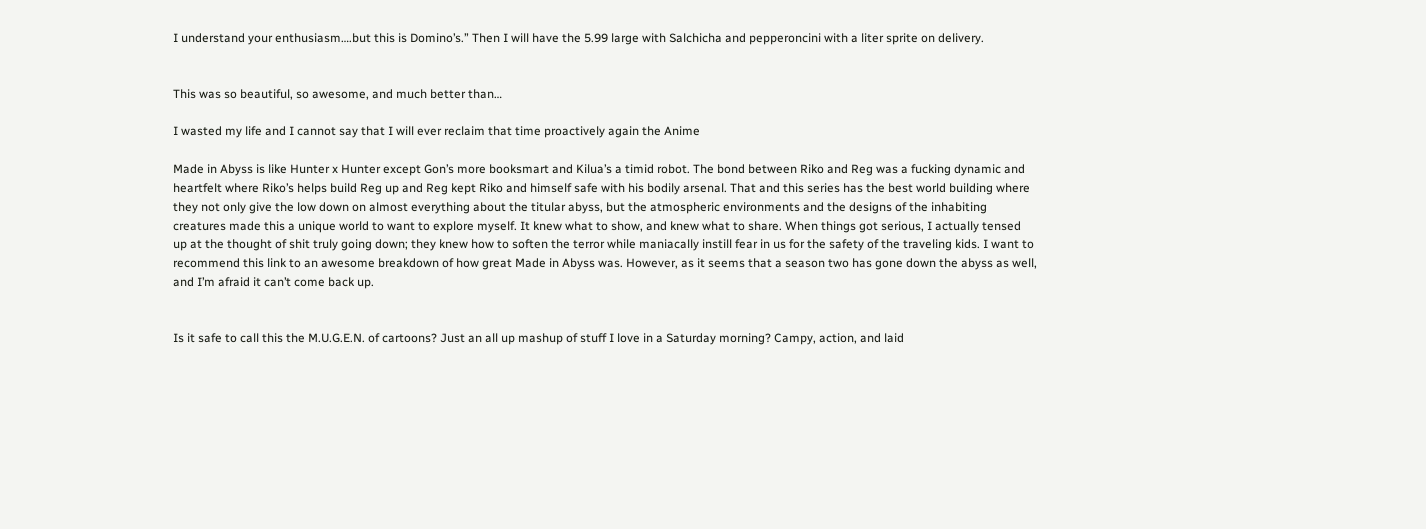I understand your enthusiasm….but this is Domino’s.” Then I will have the 5.99 large with Salchicha and pepperoncini with a liter sprite on delivery.


This was so beautiful, so awesome, and much better than…

I wasted my life and I cannot say that I will ever reclaim that time proactively again the Anime

Made in Abyss is like Hunter x Hunter except Gon’s more booksmart and Kilua’s a timid robot. The bond between Riko and Reg was a fucking dynamic and heartfelt where Riko’s helps build Reg up and Reg kept Riko and himself safe with his bodily arsenal. That and this series has the best world building where they not only give the low down on almost everything about the titular abyss, but the atmospheric environments and the designs of the inhabiting creatures made this a unique world to want to explore myself. It knew what to show, and knew what to share. When things got serious, I actually tensed up at the thought of shit truly going down; they knew how to soften the terror while maniacally instill fear in us for the safety of the traveling kids. I want to recommend this link to an awesome breakdown of how great Made in Abyss was. However, as it seems that a season two has gone down the abyss as well, and I’m afraid it can’t come back up.


Is it safe to call this the M.U.G.E.N. of cartoons? Just an all up mashup of stuff I love in a Saturday morning? Campy, action, and laid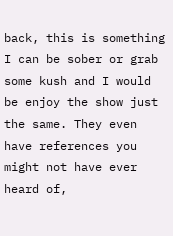back, this is something I can be sober or grab some kush and I would be enjoy the show just the same. They even have references you might not have ever heard of,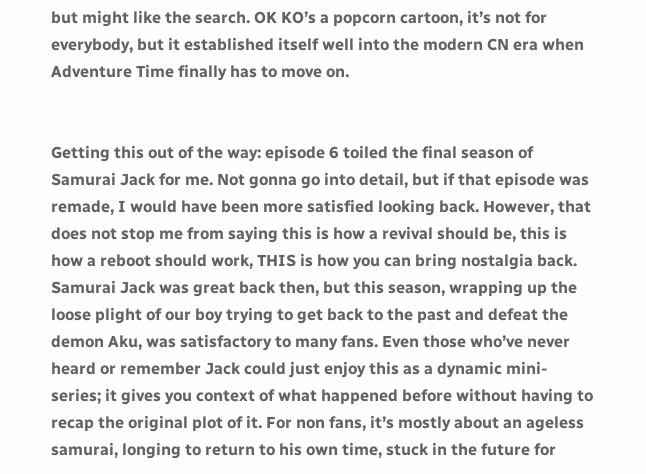but might like the search. OK KO’s a popcorn cartoon, it’s not for everybody, but it established itself well into the modern CN era when Adventure Time finally has to move on.


Getting this out of the way: episode 6 toiled the final season of Samurai Jack for me. Not gonna go into detail, but if that episode was remade, I would have been more satisfied looking back. However, that does not stop me from saying this is how a revival should be, this is how a reboot should work, THIS is how you can bring nostalgia back. Samurai Jack was great back then, but this season, wrapping up the loose plight of our boy trying to get back to the past and defeat the demon Aku, was satisfactory to many fans. Even those who’ve never heard or remember Jack could just enjoy this as a dynamic mini-series; it gives you context of what happened before without having to recap the original plot of it. For non fans, it’s mostly about an ageless samurai, longing to return to his own time, stuck in the future for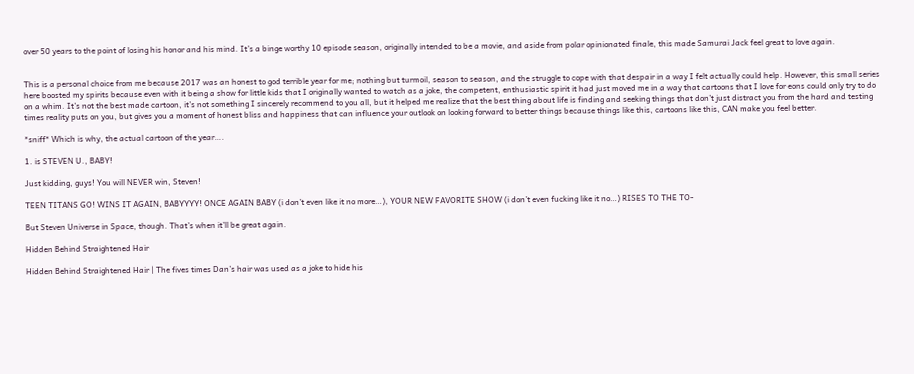over 50 years to the point of losing his honor and his mind. It’s a binge worthy 10 episode season, originally intended to be a movie, and aside from polar opinionated finale, this made Samurai Jack feel great to love again.


This is a personal choice from me because 2017 was an honest to god terrible year for me; nothing but turmoil, season to season, and the struggle to cope with that despair in a way I felt actually could help. However, this small series here boosted my spirits because even with it being a show for little kids that I originally wanted to watch as a joke, the competent, enthusiastic spirit it had just moved me in a way that cartoons that I love for eons could only try to do on a whim. It’s not the best made cartoon, it’s not something I sincerely recommend to you all, but it helped me realize that the best thing about life is finding and seeking things that don’t just distract you from the hard and testing times reality puts on you, but gives you a moment of honest bliss and happiness that can influence your outlook on looking forward to better things because things like this, cartoons like this, CAN make you feel better.

*sniff* Which is why, the actual cartoon of the year….

1. is STEVEN U., BABY!

Just kidding, guys! You will NEVER win, Steven!

TEEN TITANS GO! WINS IT AGAIN, BABYYYY! ONCE AGAIN BABY (i don’t even like it no more…), YOUR NEW FAVORITE SHOW (i don’t even fucking like it no…) RISES TO THE TO-

But Steven Universe in Space, though. That’s when it’ll be great again.

Hidden Behind Straightened Hair

Hidden Behind Straightened Hair | The fives times Dan’s hair was used as a joke to hide his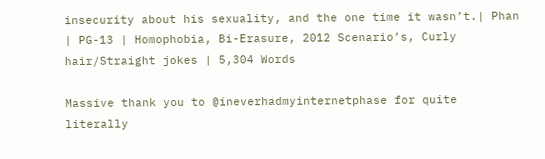insecurity about his sexuality, and the one time it wasn’t.| Phan | PG-13 | Homophobia, Bi-Erasure, 2012 Scenario’s, Curly hair/Straight jokes | 5,304 Words

Massive thank you to @ineverhadmyinternetphase for quite literally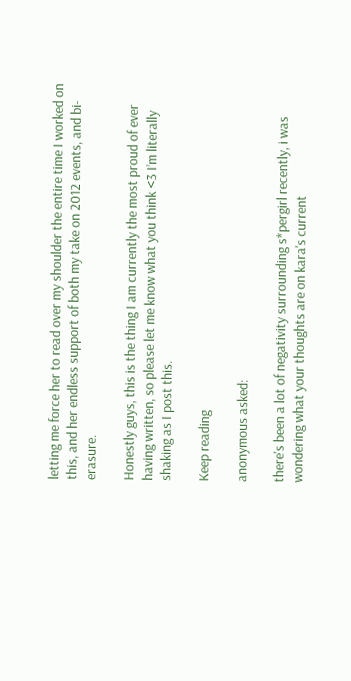letting me force her to read over my shoulder the entire time I worked on this, and her endless support of both my take on 2012 events, and bi-erasure.

Honestly guys, this is the thing I am currently the most proud of ever having written, so please let me know what you think <3 I’m literally shaking as I post this.

Keep reading

anonymous asked:

there's been a lot of negativity surrounding s*pergirl recently, i was wondering what your thoughts are on kara's current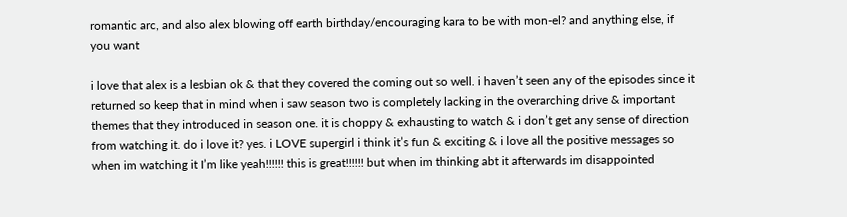romantic arc, and also alex blowing off earth birthday/encouraging kara to be with mon-el? and anything else, if you want

i love that alex is a lesbian ok & that they covered the coming out so well. i haven’t seen any of the episodes since it returned so keep that in mind when i saw season two is completely lacking in the overarching drive & important themes that they introduced in season one. it is choppy & exhausting to watch & i don’t get any sense of direction from watching it. do i love it? yes. i LOVE supergirl i think it’s fun & exciting & i love all the positive messages so when im watching it I’m like yeah!!!!!! this is great!!!!!! but when im thinking abt it afterwards im disappointed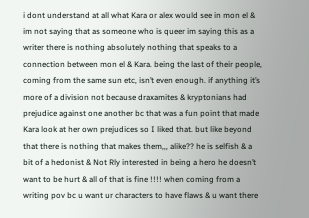i dont understand at all what Kara or alex would see in mon el & im not saying that as someone who is queer im saying this as a writer there is nothing absolutely nothing that speaks to a connection between mon el & Kara. being the last of their people, coming from the same sun etc, isn’t even enough. if anything it’s more of a division not because draxamites & kryptonians had prejudice against one another bc that was a fun point that made Kara look at her own prejudices so I liked that. but like beyond that there is nothing that makes them,,, alike?? he is selfish & a bit of a hedonist & Not Rly interested in being a hero he doesn’t want to be hurt & all of that is fine !!!! when coming from a writing pov bc u want ur characters to have flaws & u want there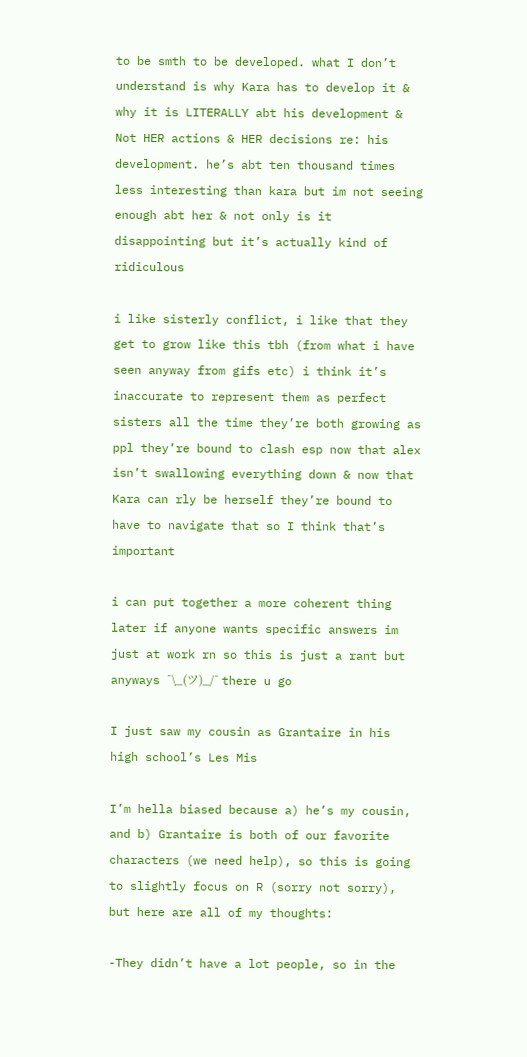to be smth to be developed. what I don’t understand is why Kara has to develop it & why it is LITERALLY abt his development & Not HER actions & HER decisions re: his development. he’s abt ten thousand times less interesting than kara but im not seeing enough abt her & not only is it disappointing but it’s actually kind of ridiculous

i like sisterly conflict, i like that they get to grow like this tbh (from what i have seen anyway from gifs etc) i think it’s inaccurate to represent them as perfect sisters all the time they’re both growing as ppl they’re bound to clash esp now that alex isn’t swallowing everything down & now that Kara can rly be herself they’re bound to have to navigate that so I think that’s important

i can put together a more coherent thing later if anyone wants specific answers im just at work rn so this is just a rant but anyways ¯\_(ツ)_/¯ there u go

I just saw my cousin as Grantaire in his high school’s Les Mis

I’m hella biased because a) he’s my cousin, and b) Grantaire is both of our favorite characters (we need help), so this is going to slightly focus on R (sorry not sorry), but here are all of my thoughts:

-They didn’t have a lot people, so in the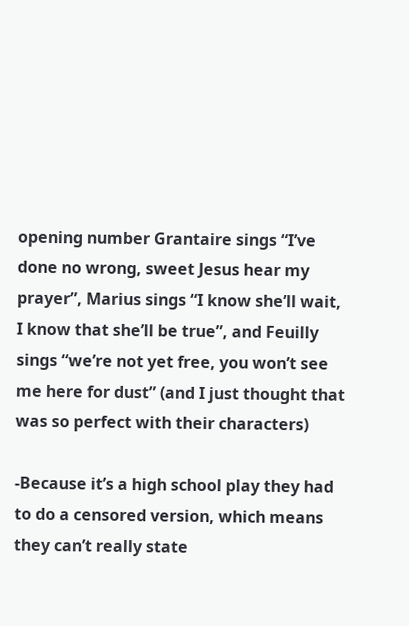opening number Grantaire sings “I’ve done no wrong, sweet Jesus hear my prayer”, Marius sings “I know she’ll wait, I know that she’ll be true”, and Feuilly sings “we’re not yet free, you won’t see me here for dust” (and I just thought that was so perfect with their characters)

-Because it’s a high school play they had to do a censored version, which means they can’t really state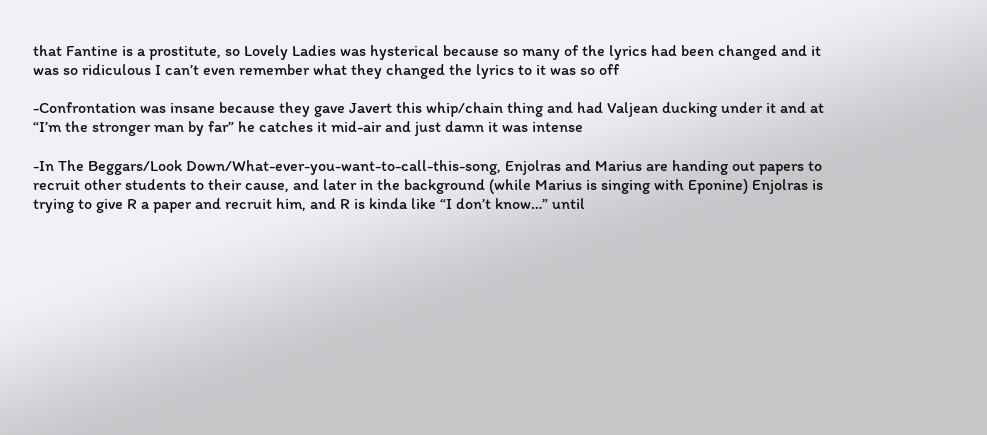that Fantine is a prostitute, so Lovely Ladies was hysterical because so many of the lyrics had been changed and it was so ridiculous I can’t even remember what they changed the lyrics to it was so off

-Confrontation was insane because they gave Javert this whip/chain thing and had Valjean ducking under it and at “I’m the stronger man by far” he catches it mid-air and just damn it was intense

-In The Beggars/Look Down/What-ever-you-want-to-call-this-song, Enjolras and Marius are handing out papers to recruit other students to their cause, and later in the background (while Marius is singing with Eponine) Enjolras is trying to give R a paper and recruit him, and R is kinda like “I don’t know…” until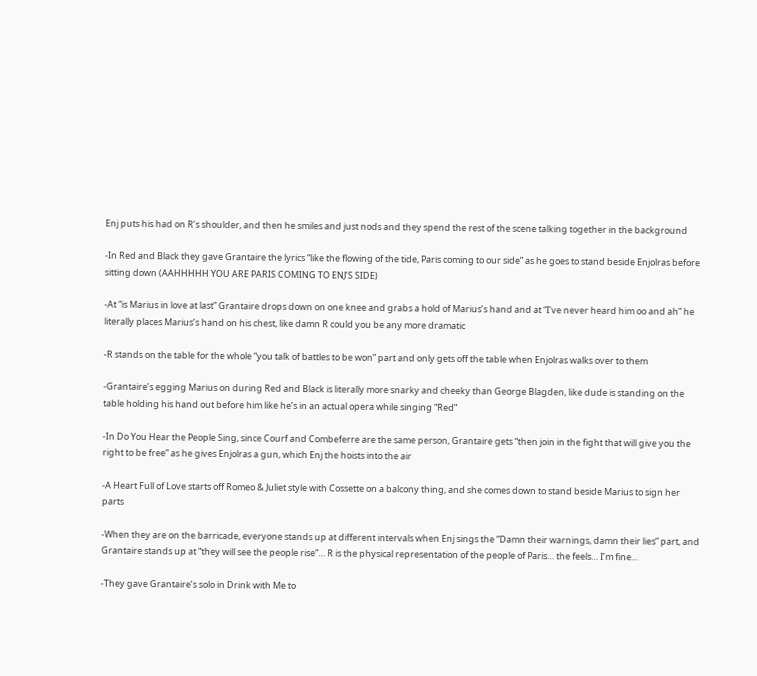Enj puts his had on R’s shoulder, and then he smiles and just nods and they spend the rest of the scene talking together in the background

-In Red and Black they gave Grantaire the lyrics “like the flowing of the tide, Paris coming to our side” as he goes to stand beside Enjolras before sitting down (AAHHHHH YOU ARE PARIS COMING TO ENJ’S SIDE)

-At “is Marius in love at last” Grantaire drops down on one knee and grabs a hold of Marius’s hand and at “I’ve never heard him oo and ah” he literally places Marius’s hand on his chest, like damn R could you be any more dramatic

-R stands on the table for the whole “you talk of battles to be won” part and only gets off the table when Enjolras walks over to them

-Grantaire’s egging Marius on during Red and Black is literally more snarky and cheeky than George Blagden, like dude is standing on the table holding his hand out before him like he’s in an actual opera while singing “Red”

-In Do You Hear the People Sing, since Courf and Combeferre are the same person, Grantaire gets “then join in the fight that will give you the right to be free” as he gives Enjolras a gun, which Enj the hoists into the air

-A Heart Full of Love starts off Romeo & Juliet style with Cossette on a balcony thing, and she comes down to stand beside Marius to sign her parts

-When they are on the barricade, everyone stands up at different intervals when Enj sings the “Damn their warnings, damn their lies” part, and Grantaire stands up at “they will see the people rise”… R is the physical representation of the people of Paris… the feels… I’m fine…

-They gave Grantaire’s solo in Drink with Me to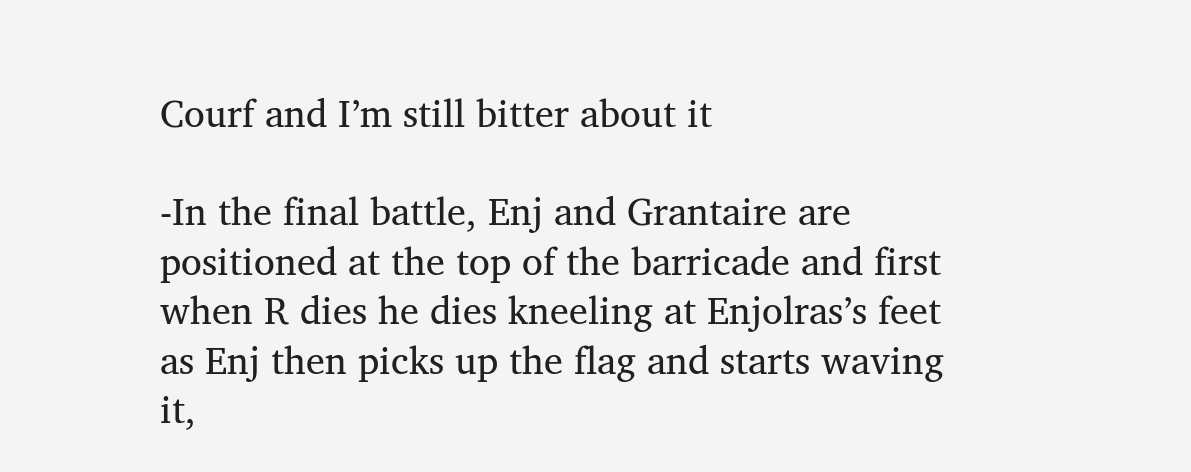Courf and I’m still bitter about it

-In the final battle, Enj and Grantaire are positioned at the top of the barricade and first when R dies he dies kneeling at Enjolras’s feet as Enj then picks up the flag and starts waving it,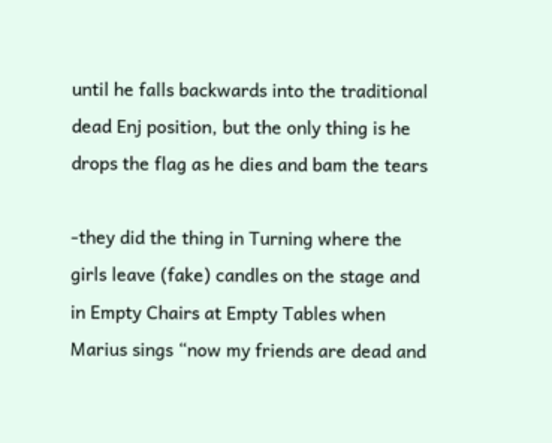until he falls backwards into the traditional dead Enj position, but the only thing is he drops the flag as he dies and bam the tears

-they did the thing in Turning where the girls leave (fake) candles on the stage and in Empty Chairs at Empty Tables when Marius sings “now my friends are dead and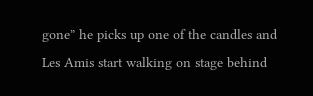gone” he picks up one of the candles and Les Amis start walking on stage behind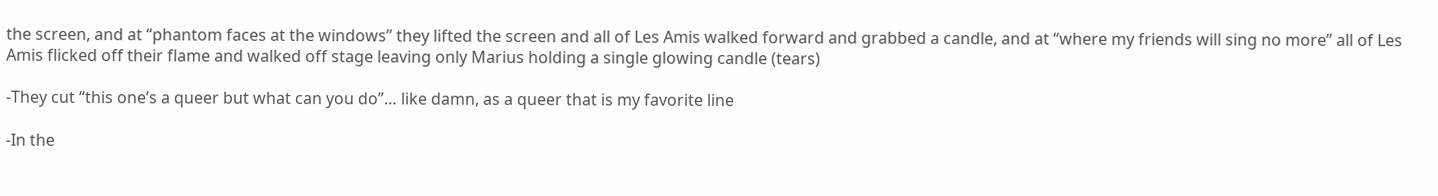the screen, and at “phantom faces at the windows” they lifted the screen and all of Les Amis walked forward and grabbed a candle, and at “where my friends will sing no more” all of Les Amis flicked off their flame and walked off stage leaving only Marius holding a single glowing candle (tears)

-They cut “this one’s a queer but what can you do”… like damn, as a queer that is my favorite line

-In the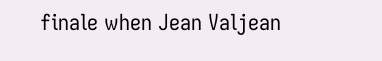finale when Jean Valjean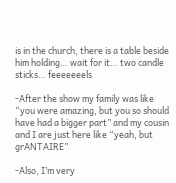is in the church, there is a table beside him holding… wait for it… two candle sticks… feeeeeeels

-After the show my family was like “you were amazing, but you so should have had a bigger part” and my cousin and I are just here like “yeah, but grANTAIRE”

-Also, I’m very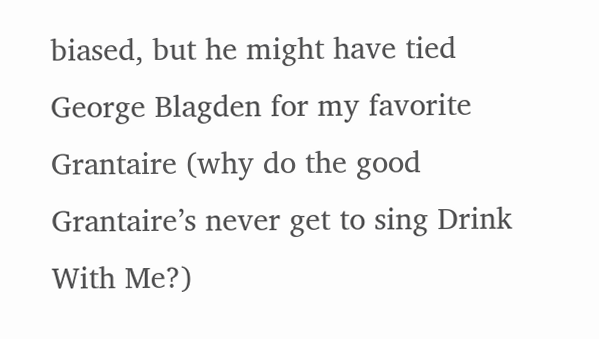biased, but he might have tied George Blagden for my favorite Grantaire (why do the good Grantaire’s never get to sing Drink With Me?)